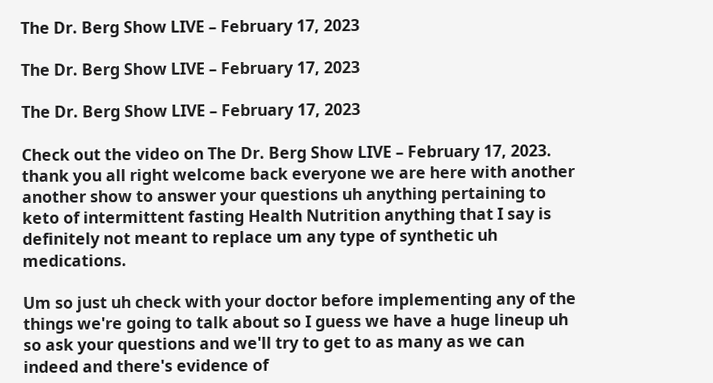The Dr. Berg Show LIVE – February 17, 2023

The Dr. Berg Show LIVE – February 17, 2023

The Dr. Berg Show LIVE – February 17, 2023

Check out the video on The Dr. Berg Show LIVE – February 17, 2023.
thank you all right welcome back everyone we are here with another another show to answer your questions uh anything pertaining to keto of intermittent fasting Health Nutrition anything that I say is definitely not meant to replace um any type of synthetic uh medications.

Um so just uh check with your doctor before implementing any of the things we're going to talk about so I guess we have a huge lineup uh so ask your questions and we'll try to get to as many as we can indeed and there's evidence of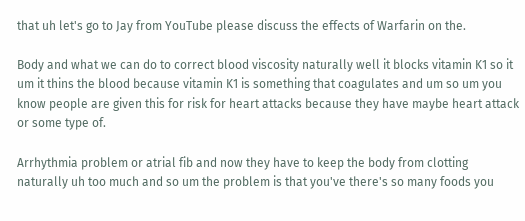that uh let's go to Jay from YouTube please discuss the effects of Warfarin on the.

Body and what we can do to correct blood viscosity naturally well it blocks vitamin K1 so it um it thins the blood because vitamin K1 is something that coagulates and um so um you know people are given this for risk for heart attacks because they have maybe heart attack or some type of.

Arrhythmia problem or atrial fib and now they have to keep the body from clotting naturally uh too much and so um the problem is that you've there's so many foods you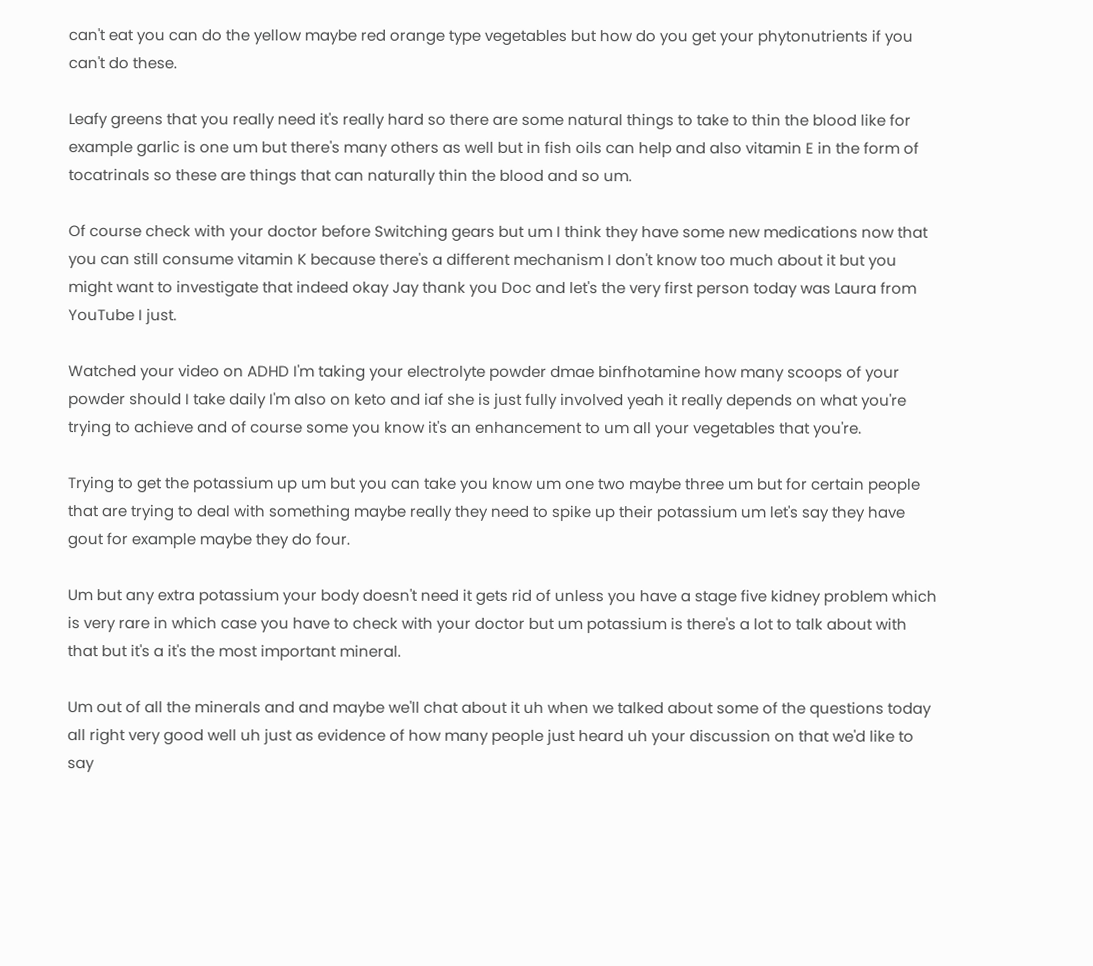can't eat you can do the yellow maybe red orange type vegetables but how do you get your phytonutrients if you can't do these.

Leafy greens that you really need it's really hard so there are some natural things to take to thin the blood like for example garlic is one um but there's many others as well but in fish oils can help and also vitamin E in the form of tocatrinals so these are things that can naturally thin the blood and so um.

Of course check with your doctor before Switching gears but um I think they have some new medications now that you can still consume vitamin K because there's a different mechanism I don't know too much about it but you might want to investigate that indeed okay Jay thank you Doc and let's the very first person today was Laura from YouTube I just.

Watched your video on ADHD I'm taking your electrolyte powder dmae binfhotamine how many scoops of your powder should I take daily I'm also on keto and iaf she is just fully involved yeah it really depends on what you're trying to achieve and of course some you know it's an enhancement to um all your vegetables that you're.

Trying to get the potassium up um but you can take you know um one two maybe three um but for certain people that are trying to deal with something maybe really they need to spike up their potassium um let's say they have gout for example maybe they do four.

Um but any extra potassium your body doesn't need it gets rid of unless you have a stage five kidney problem which is very rare in which case you have to check with your doctor but um potassium is there's a lot to talk about with that but it's a it's the most important mineral.

Um out of all the minerals and and maybe we'll chat about it uh when we talked about some of the questions today all right very good well uh just as evidence of how many people just heard uh your discussion on that we'd like to say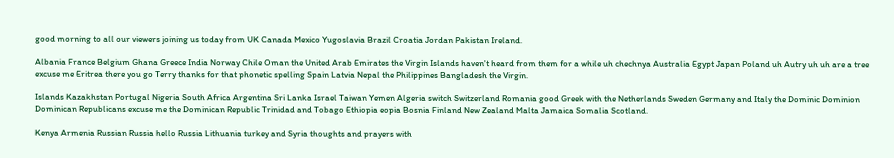good morning to all our viewers joining us today from UK Canada Mexico Yugoslavia Brazil Croatia Jordan Pakistan Ireland.

Albania France Belgium Ghana Greece India Norway Chile Oman the United Arab Emirates the Virgin Islands haven't heard from them for a while uh chechnya Australia Egypt Japan Poland uh Autry uh uh are a tree excuse me Eritrea there you go Terry thanks for that phonetic spelling Spain Latvia Nepal the Philippines Bangladesh the Virgin.

Islands Kazakhstan Portugal Nigeria South Africa Argentina Sri Lanka Israel Taiwan Yemen Algeria switch Switzerland Romania good Greek with the Netherlands Sweden Germany and Italy the Dominic Dominion Dominican Republicans excuse me the Dominican Republic Trinidad and Tobago Ethiopia eopia Bosnia Finland New Zealand Malta Jamaica Somalia Scotland.

Kenya Armenia Russian Russia hello Russia Lithuania turkey and Syria thoughts and prayers with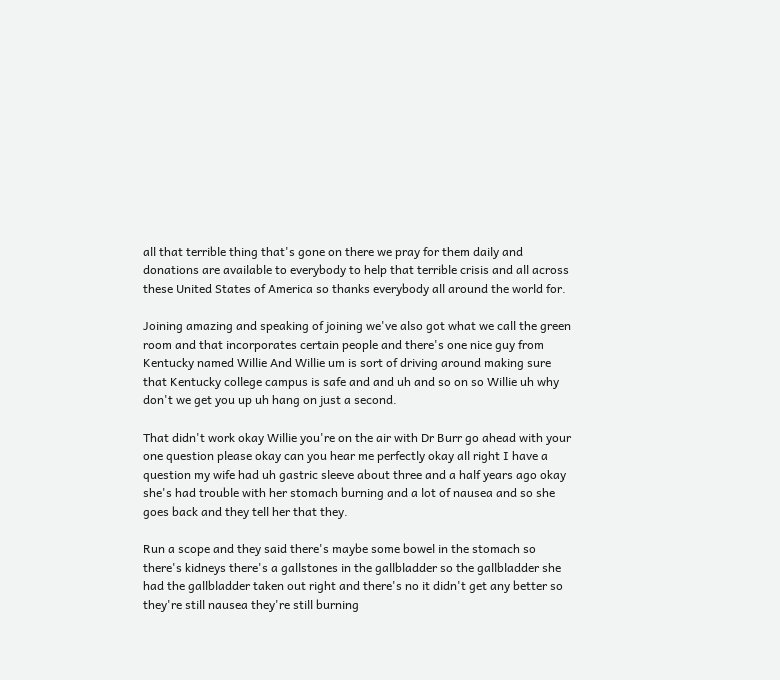all that terrible thing that's gone on there we pray for them daily and donations are available to everybody to help that terrible crisis and all across these United States of America so thanks everybody all around the world for.

Joining amazing and speaking of joining we've also got what we call the green room and that incorporates certain people and there's one nice guy from Kentucky named Willie And Willie um is sort of driving around making sure that Kentucky college campus is safe and and uh and so on so Willie uh why don't we get you up uh hang on just a second.

That didn't work okay Willie you're on the air with Dr Burr go ahead with your one question please okay can you hear me perfectly okay all right I have a question my wife had uh gastric sleeve about three and a half years ago okay she's had trouble with her stomach burning and a lot of nausea and so she goes back and they tell her that they.

Run a scope and they said there's maybe some bowel in the stomach so there's kidneys there's a gallstones in the gallbladder so the gallbladder she had the gallbladder taken out right and there's no it didn't get any better so they're still nausea they're still burning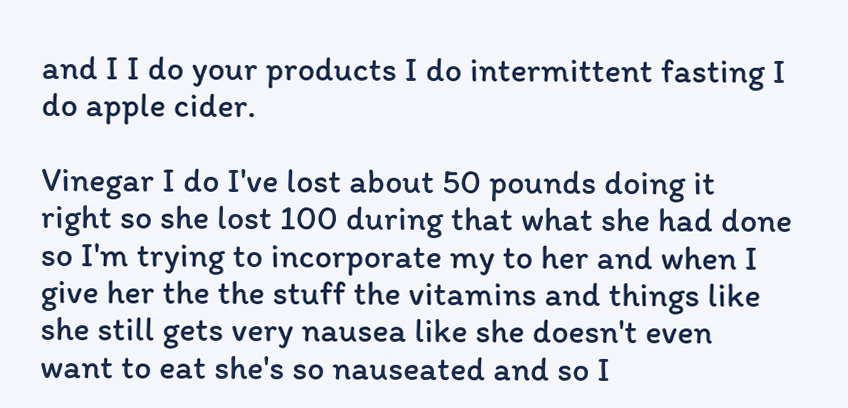and I I do your products I do intermittent fasting I do apple cider.

Vinegar I do I've lost about 50 pounds doing it right so she lost 100 during that what she had done so I'm trying to incorporate my to her and when I give her the the stuff the vitamins and things like she still gets very nausea like she doesn't even want to eat she's so nauseated and so I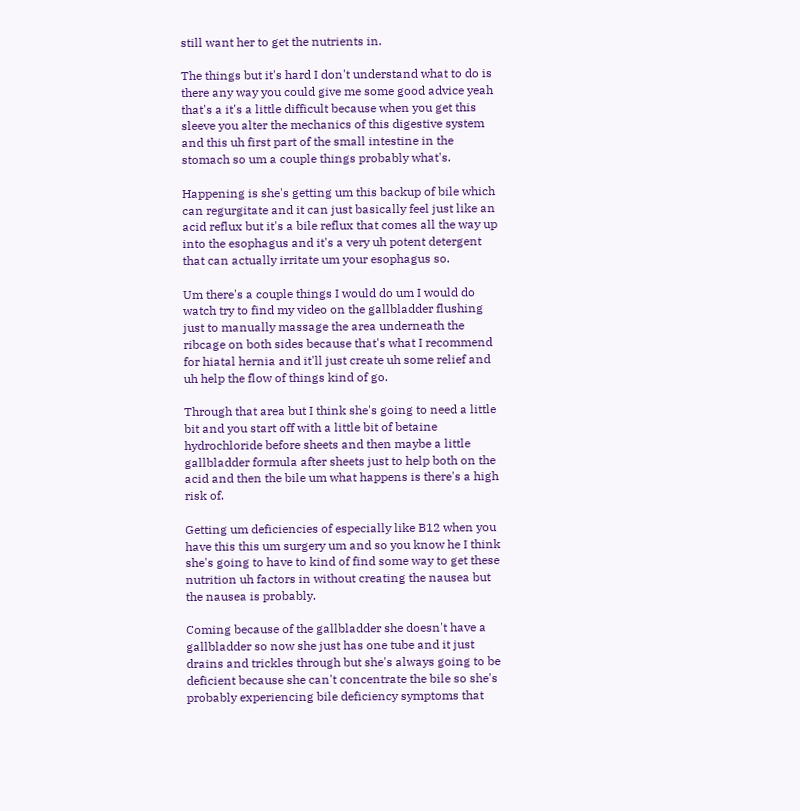still want her to get the nutrients in.

The things but it's hard I don't understand what to do is there any way you could give me some good advice yeah that's a it's a little difficult because when you get this sleeve you alter the mechanics of this digestive system and this uh first part of the small intestine in the stomach so um a couple things probably what's.

Happening is she's getting um this backup of bile which can regurgitate and it can just basically feel just like an acid reflux but it's a bile reflux that comes all the way up into the esophagus and it's a very uh potent detergent that can actually irritate um your esophagus so.

Um there's a couple things I would do um I would do watch try to find my video on the gallbladder flushing just to manually massage the area underneath the ribcage on both sides because that's what I recommend for hiatal hernia and it'll just create uh some relief and uh help the flow of things kind of go.

Through that area but I think she's going to need a little bit and you start off with a little bit of betaine hydrochloride before sheets and then maybe a little gallbladder formula after sheets just to help both on the acid and then the bile um what happens is there's a high risk of.

Getting um deficiencies of especially like B12 when you have this this um surgery um and so you know he I think she's going to have to kind of find some way to get these nutrition uh factors in without creating the nausea but the nausea is probably.

Coming because of the gallbladder she doesn't have a gallbladder so now she just has one tube and it just drains and trickles through but she's always going to be deficient because she can't concentrate the bile so she's probably experiencing bile deficiency symptoms that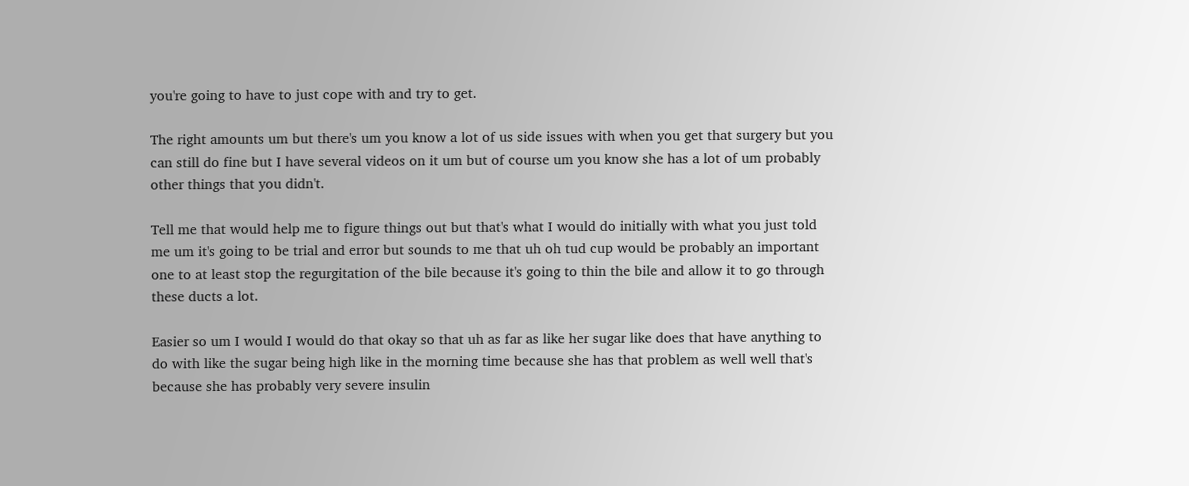you're going to have to just cope with and try to get.

The right amounts um but there's um you know a lot of us side issues with when you get that surgery but you can still do fine but I have several videos on it um but of course um you know she has a lot of um probably other things that you didn't.

Tell me that would help me to figure things out but that's what I would do initially with what you just told me um it's going to be trial and error but sounds to me that uh oh tud cup would be probably an important one to at least stop the regurgitation of the bile because it's going to thin the bile and allow it to go through these ducts a lot.

Easier so um I would I would do that okay so that uh as far as like her sugar like does that have anything to do with like the sugar being high like in the morning time because she has that problem as well well that's because she has probably very severe insulin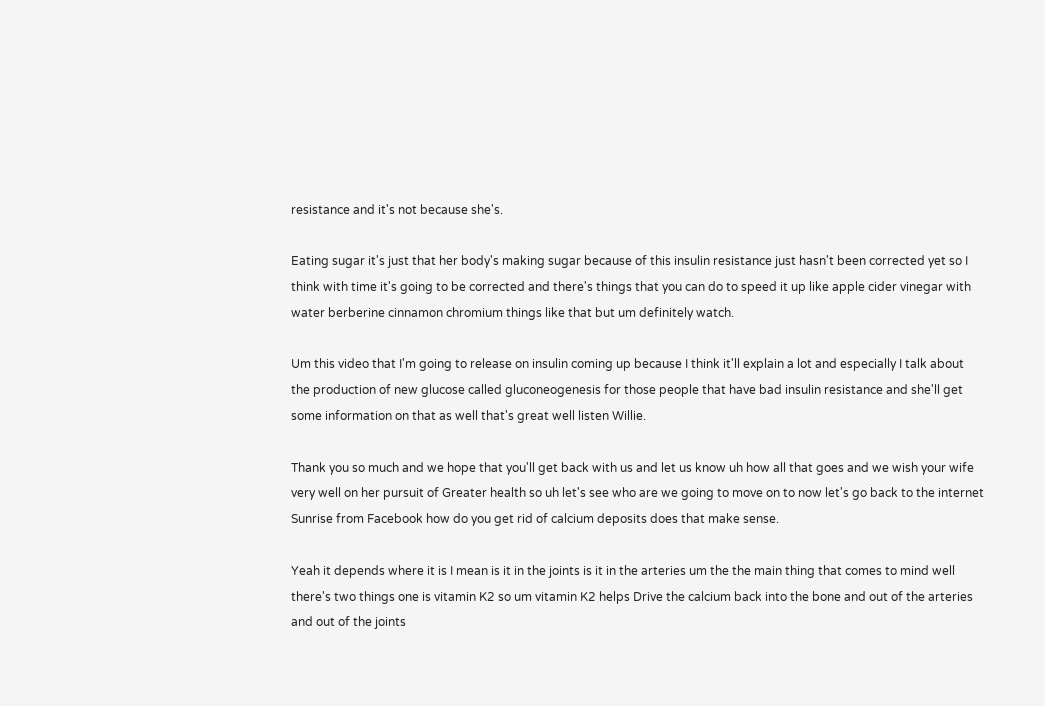resistance and it's not because she's.

Eating sugar it's just that her body's making sugar because of this insulin resistance just hasn't been corrected yet so I think with time it's going to be corrected and there's things that you can do to speed it up like apple cider vinegar with water berberine cinnamon chromium things like that but um definitely watch.

Um this video that I'm going to release on insulin coming up because I think it'll explain a lot and especially I talk about the production of new glucose called gluconeogenesis for those people that have bad insulin resistance and she'll get some information on that as well that's great well listen Willie.

Thank you so much and we hope that you'll get back with us and let us know uh how all that goes and we wish your wife very well on her pursuit of Greater health so uh let's see who are we going to move on to now let's go back to the internet Sunrise from Facebook how do you get rid of calcium deposits does that make sense.

Yeah it depends where it is I mean is it in the joints is it in the arteries um the the main thing that comes to mind well there's two things one is vitamin K2 so um vitamin K2 helps Drive the calcium back into the bone and out of the arteries and out of the joints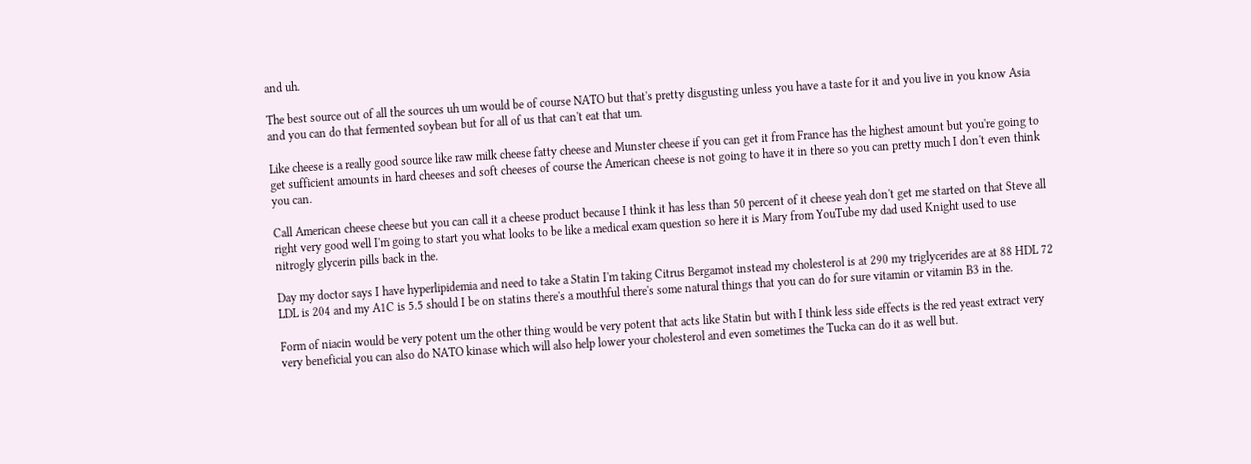and uh.

The best source out of all the sources uh um would be of course NATO but that's pretty disgusting unless you have a taste for it and you live in you know Asia and you can do that fermented soybean but for all of us that can't eat that um.

Like cheese is a really good source like raw milk cheese fatty cheese and Munster cheese if you can get it from France has the highest amount but you're going to get sufficient amounts in hard cheeses and soft cheeses of course the American cheese is not going to have it in there so you can pretty much I don't even think you can.

Call American cheese cheese but you can call it a cheese product because I think it has less than 50 percent of it cheese yeah don't get me started on that Steve all right very good well I'm going to start you what looks to be like a medical exam question so here it is Mary from YouTube my dad used Knight used to use nitrogly glycerin pills back in the.

Day my doctor says I have hyperlipidemia and need to take a Statin I'm taking Citrus Bergamot instead my cholesterol is at 290 my triglycerides are at 88 HDL 72 LDL is 204 and my A1C is 5.5 should I be on statins there's a mouthful there's some natural things that you can do for sure vitamin or vitamin B3 in the.

Form of niacin would be very potent um the other thing would be very potent that acts like Statin but with I think less side effects is the red yeast extract very very beneficial you can also do NATO kinase which will also help lower your cholesterol and even sometimes the Tucka can do it as well but.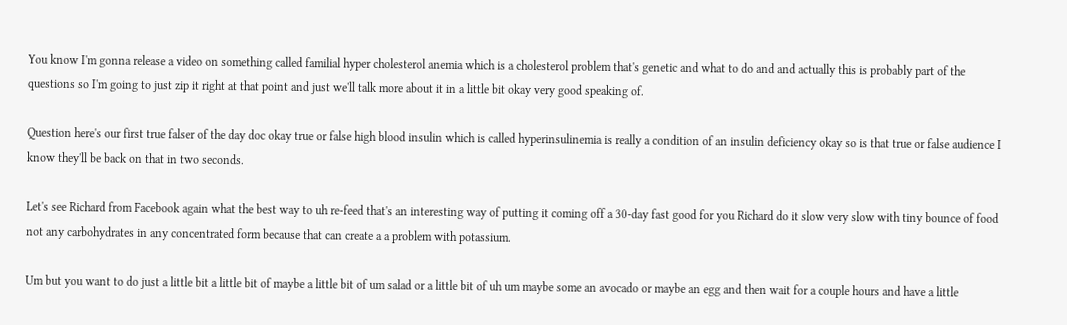You know I'm gonna release a video on something called familial hyper cholesterol anemia which is a cholesterol problem that's genetic and what to do and and actually this is probably part of the questions so I'm going to just zip it right at that point and just we'll talk more about it in a little bit okay very good speaking of.

Question here's our first true falser of the day doc okay true or false high blood insulin which is called hyperinsulinemia is really a condition of an insulin deficiency okay so is that true or false audience I know they'll be back on that in two seconds.

Let's see Richard from Facebook again what the best way to uh re-feed that's an interesting way of putting it coming off a 30-day fast good for you Richard do it slow very slow with tiny bounce of food not any carbohydrates in any concentrated form because that can create a a problem with potassium.

Um but you want to do just a little bit a little bit of maybe a little bit of um salad or a little bit of uh um maybe some an avocado or maybe an egg and then wait for a couple hours and have a little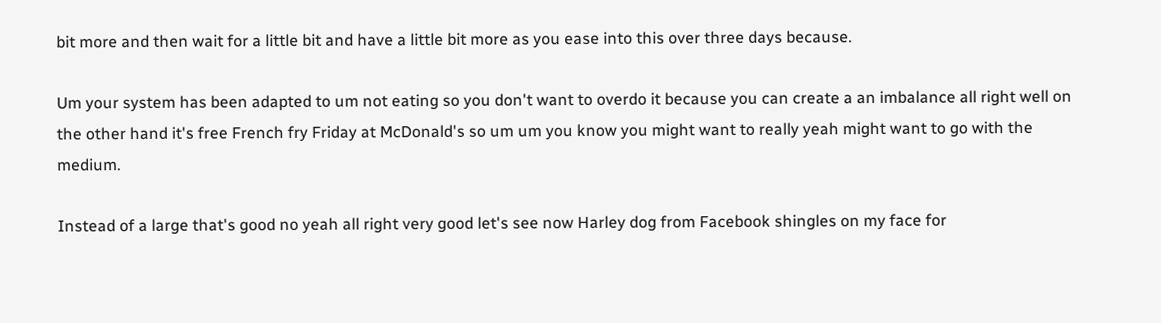bit more and then wait for a little bit and have a little bit more as you ease into this over three days because.

Um your system has been adapted to um not eating so you don't want to overdo it because you can create a an imbalance all right well on the other hand it's free French fry Friday at McDonald's so um um you know you might want to really yeah might want to go with the medium.

Instead of a large that's good no yeah all right very good let's see now Harley dog from Facebook shingles on my face for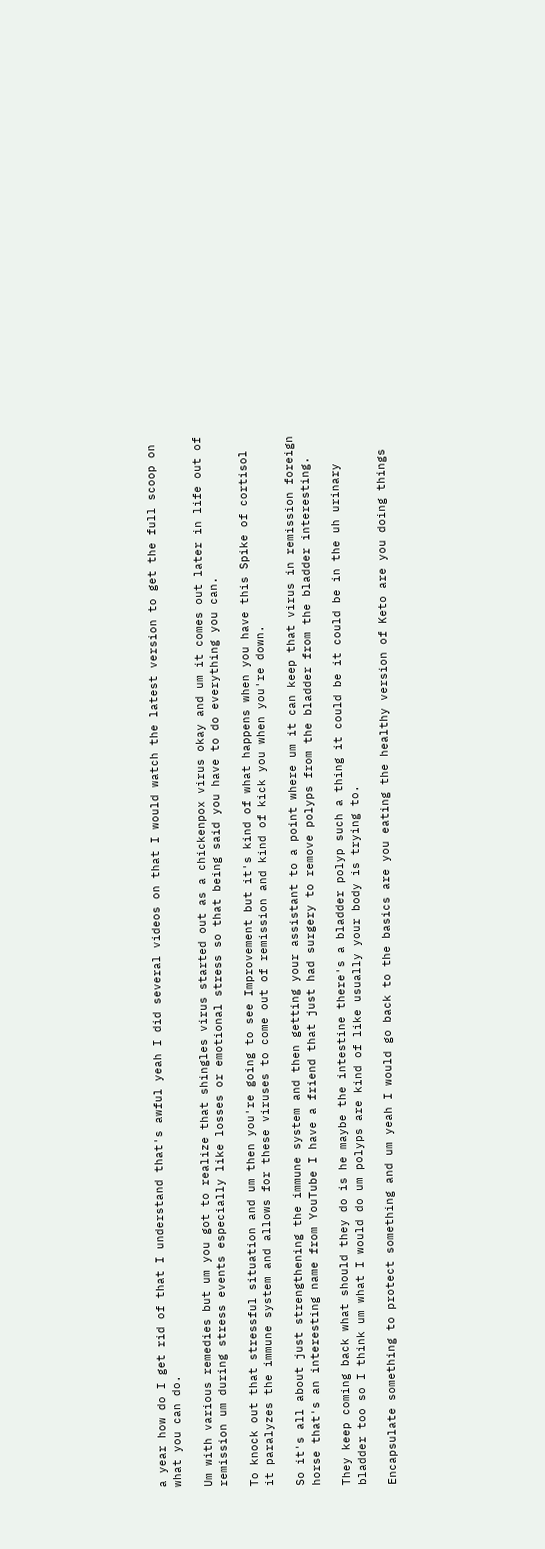a year how do I get rid of that I understand that's awful yeah I did several videos on that I would watch the latest version to get the full scoop on what you can do.

Um with various remedies but um you got to realize that shingles virus started out as a chickenpox virus okay and um it comes out later in life out of remission um during stress events especially like losses or emotional stress so that being said you have to do everything you can.

To knock out that stressful situation and um then you're going to see Improvement but it's kind of what happens when you have this Spike of cortisol it paralyzes the immune system and allows for these viruses to come out of remission and kind of kick you when you're down.

So it's all about just strengthening the immune system and then getting your assistant to a point where um it can keep that virus in remission foreign horse that's an interesting name from YouTube I have a friend that just had surgery to remove polyps from the bladder from the bladder interesting.

They keep coming back what should they do is he maybe the intestine there's a bladder polyp such a thing it could be it could be in the uh urinary bladder too so I think um what I would do um polyps are kind of like usually your body is trying to.

Encapsulate something to protect something and um yeah I would go back to the basics are you eating the healthy version of Keto are you doing things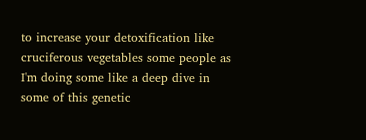to increase your detoxification like cruciferous vegetables some people as I'm doing some like a deep dive in some of this genetic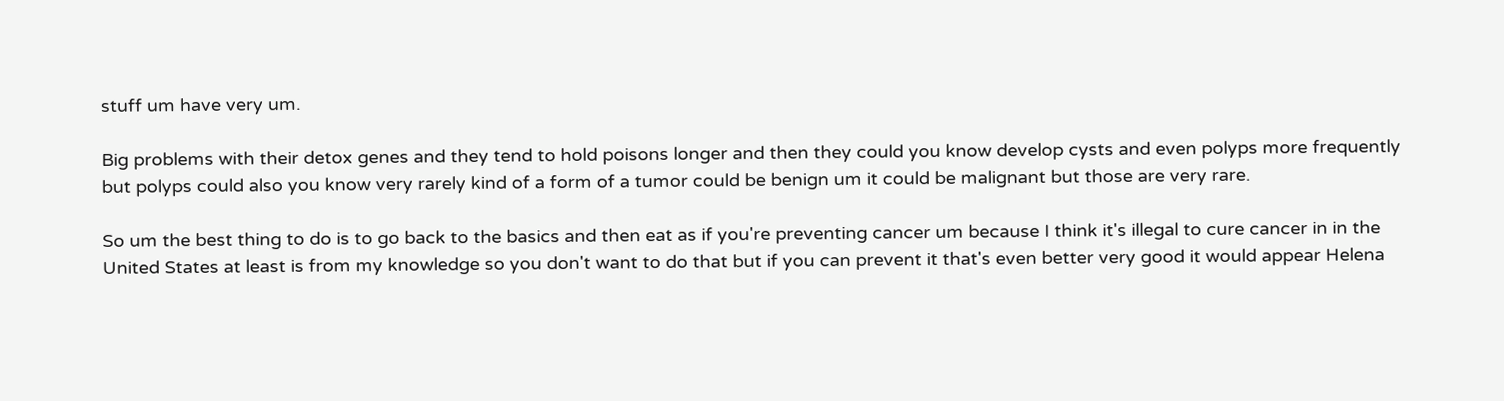stuff um have very um.

Big problems with their detox genes and they tend to hold poisons longer and then they could you know develop cysts and even polyps more frequently but polyps could also you know very rarely kind of a form of a tumor could be benign um it could be malignant but those are very rare.

So um the best thing to do is to go back to the basics and then eat as if you're preventing cancer um because I think it's illegal to cure cancer in in the United States at least is from my knowledge so you don't want to do that but if you can prevent it that's even better very good it would appear Helena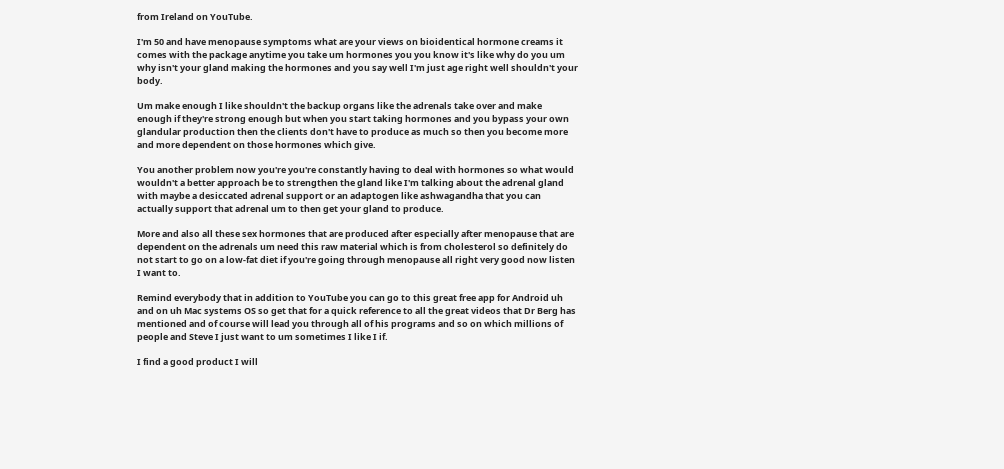from Ireland on YouTube.

I'm 50 and have menopause symptoms what are your views on bioidentical hormone creams it comes with the package anytime you take um hormones you you know it's like why do you um why isn't your gland making the hormones and you say well I'm just age right well shouldn't your body.

Um make enough I like shouldn't the backup organs like the adrenals take over and make enough if they're strong enough but when you start taking hormones and you bypass your own glandular production then the clients don't have to produce as much so then you become more and more dependent on those hormones which give.

You another problem now you're you're constantly having to deal with hormones so what would wouldn't a better approach be to strengthen the gland like I'm talking about the adrenal gland with maybe a desiccated adrenal support or an adaptogen like ashwagandha that you can actually support that adrenal um to then get your gland to produce.

More and also all these sex hormones that are produced after especially after menopause that are dependent on the adrenals um need this raw material which is from cholesterol so definitely do not start to go on a low-fat diet if you're going through menopause all right very good now listen I want to.

Remind everybody that in addition to YouTube you can go to this great free app for Android uh and on uh Mac systems OS so get that for a quick reference to all the great videos that Dr Berg has mentioned and of course will lead you through all of his programs and so on which millions of people and Steve I just want to um sometimes I like I if.

I find a good product I will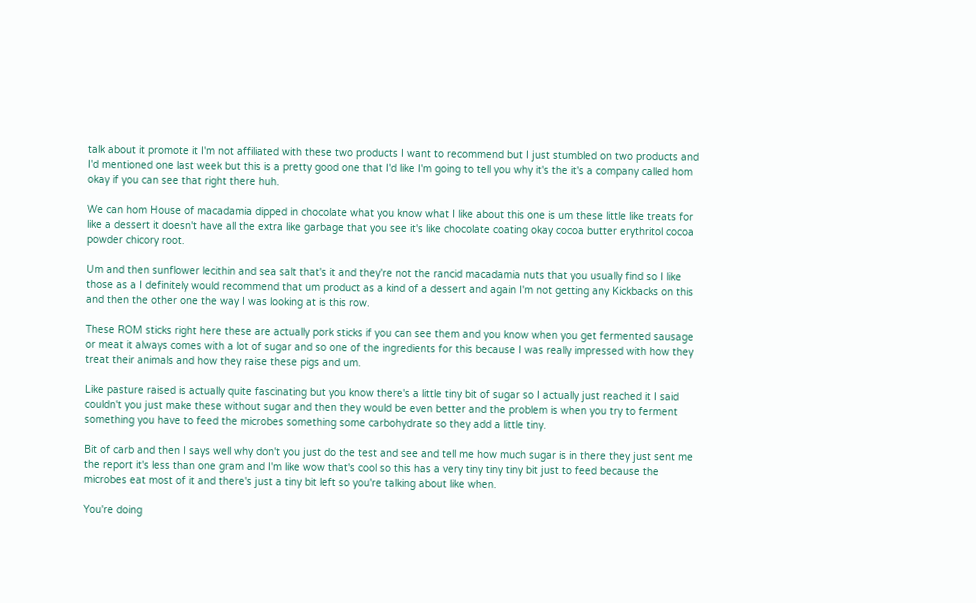talk about it promote it I'm not affiliated with these two products I want to recommend but I just stumbled on two products and I'd mentioned one last week but this is a pretty good one that I'd like I'm going to tell you why it's the it's a company called hom okay if you can see that right there huh.

We can hom House of macadamia dipped in chocolate what you know what I like about this one is um these little like treats for like a dessert it doesn't have all the extra like garbage that you see it's like chocolate coating okay cocoa butter erythritol cocoa powder chicory root.

Um and then sunflower lecithin and sea salt that's it and they're not the rancid macadamia nuts that you usually find so I like those as a I definitely would recommend that um product as a kind of a dessert and again I'm not getting any Kickbacks on this and then the other one the way I was looking at is this row.

These ROM sticks right here these are actually pork sticks if you can see them and you know when you get fermented sausage or meat it always comes with a lot of sugar and so one of the ingredients for this because I was really impressed with how they treat their animals and how they raise these pigs and um.

Like pasture raised is actually quite fascinating but you know there's a little tiny bit of sugar so I actually just reached it I said couldn't you just make these without sugar and then they would be even better and the problem is when you try to ferment something you have to feed the microbes something some carbohydrate so they add a little tiny.

Bit of carb and then I says well why don't you just do the test and see and tell me how much sugar is in there they just sent me the report it's less than one gram and I'm like wow that's cool so this has a very tiny tiny tiny bit just to feed because the microbes eat most of it and there's just a tiny bit left so you're talking about like when.

You're doing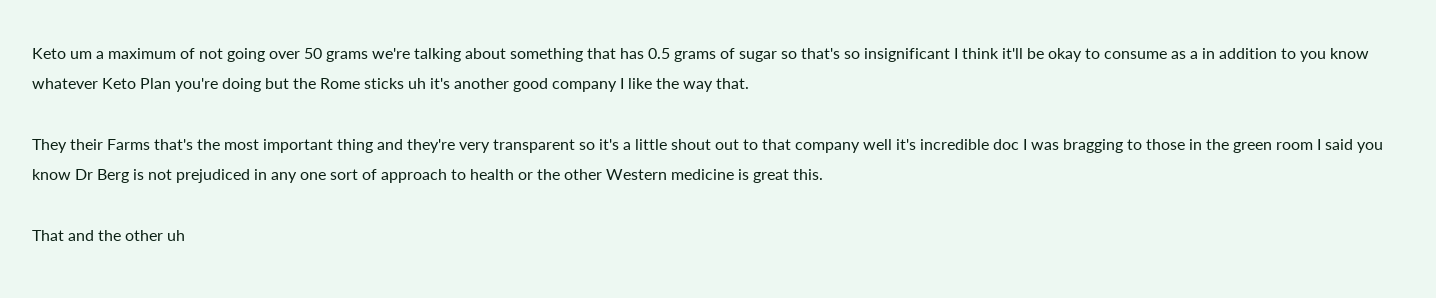Keto um a maximum of not going over 50 grams we're talking about something that has 0.5 grams of sugar so that's so insignificant I think it'll be okay to consume as a in addition to you know whatever Keto Plan you're doing but the Rome sticks uh it's another good company I like the way that.

They their Farms that's the most important thing and they're very transparent so it's a little shout out to that company well it's incredible doc I was bragging to those in the green room I said you know Dr Berg is not prejudiced in any one sort of approach to health or the other Western medicine is great this.

That and the other uh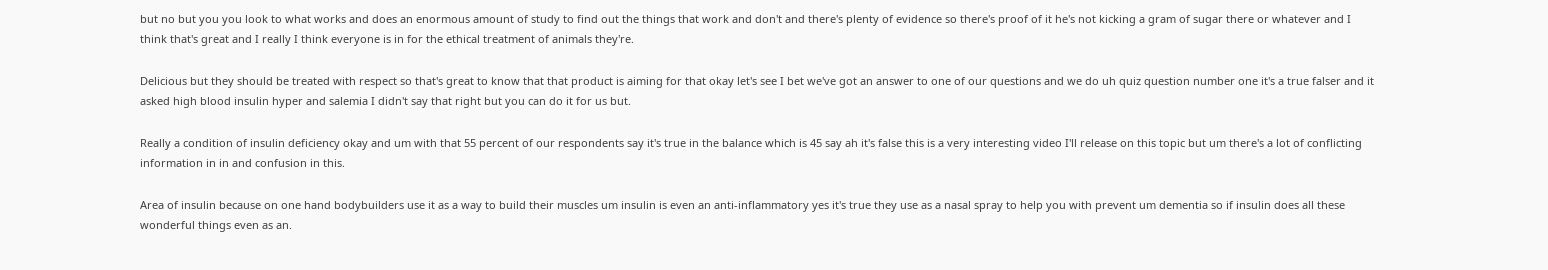but no but you you look to what works and does an enormous amount of study to find out the things that work and don't and there's plenty of evidence so there's proof of it he's not kicking a gram of sugar there or whatever and I think that's great and I really I think everyone is in for the ethical treatment of animals they're.

Delicious but they should be treated with respect so that's great to know that that product is aiming for that okay let's see I bet we've got an answer to one of our questions and we do uh quiz question number one it's a true falser and it asked high blood insulin hyper and salemia I didn't say that right but you can do it for us but.

Really a condition of insulin deficiency okay and um with that 55 percent of our respondents say it's true in the balance which is 45 say ah it's false this is a very interesting video I'll release on this topic but um there's a lot of conflicting information in in and confusion in this.

Area of insulin because on one hand bodybuilders use it as a way to build their muscles um insulin is even an anti-inflammatory yes it's true they use as a nasal spray to help you with prevent um dementia so if insulin does all these wonderful things even as an.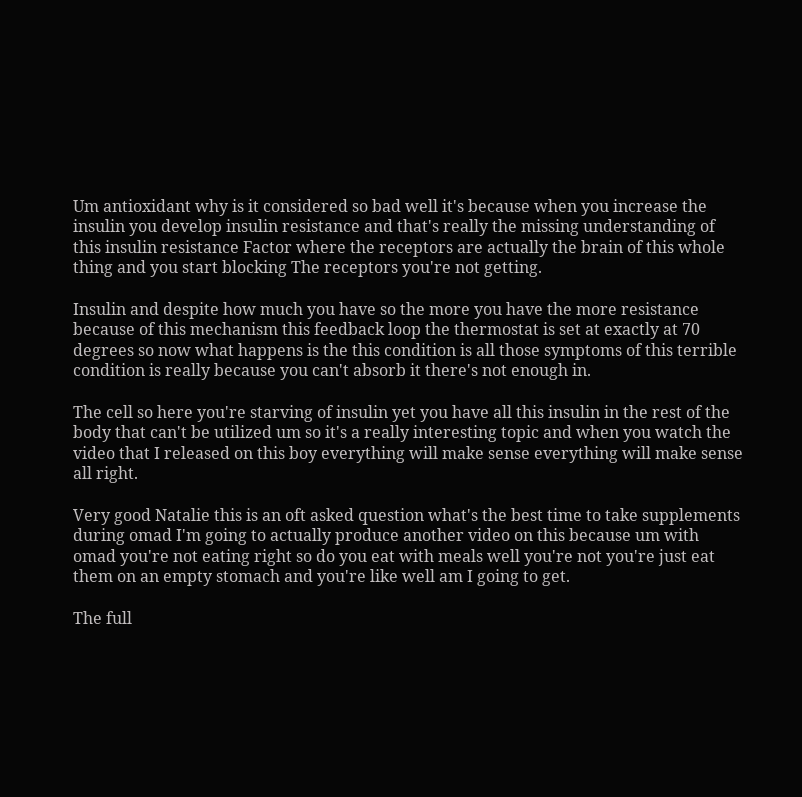Um antioxidant why is it considered so bad well it's because when you increase the insulin you develop insulin resistance and that's really the missing understanding of this insulin resistance Factor where the receptors are actually the brain of this whole thing and you start blocking The receptors you're not getting.

Insulin and despite how much you have so the more you have the more resistance because of this mechanism this feedback loop the thermostat is set at exactly at 70 degrees so now what happens is the this condition is all those symptoms of this terrible condition is really because you can't absorb it there's not enough in.

The cell so here you're starving of insulin yet you have all this insulin in the rest of the body that can't be utilized um so it's a really interesting topic and when you watch the video that I released on this boy everything will make sense everything will make sense all right.

Very good Natalie this is an oft asked question what's the best time to take supplements during omad I'm going to actually produce another video on this because um with omad you're not eating right so do you eat with meals well you're not you're just eat them on an empty stomach and you're like well am I going to get.

The full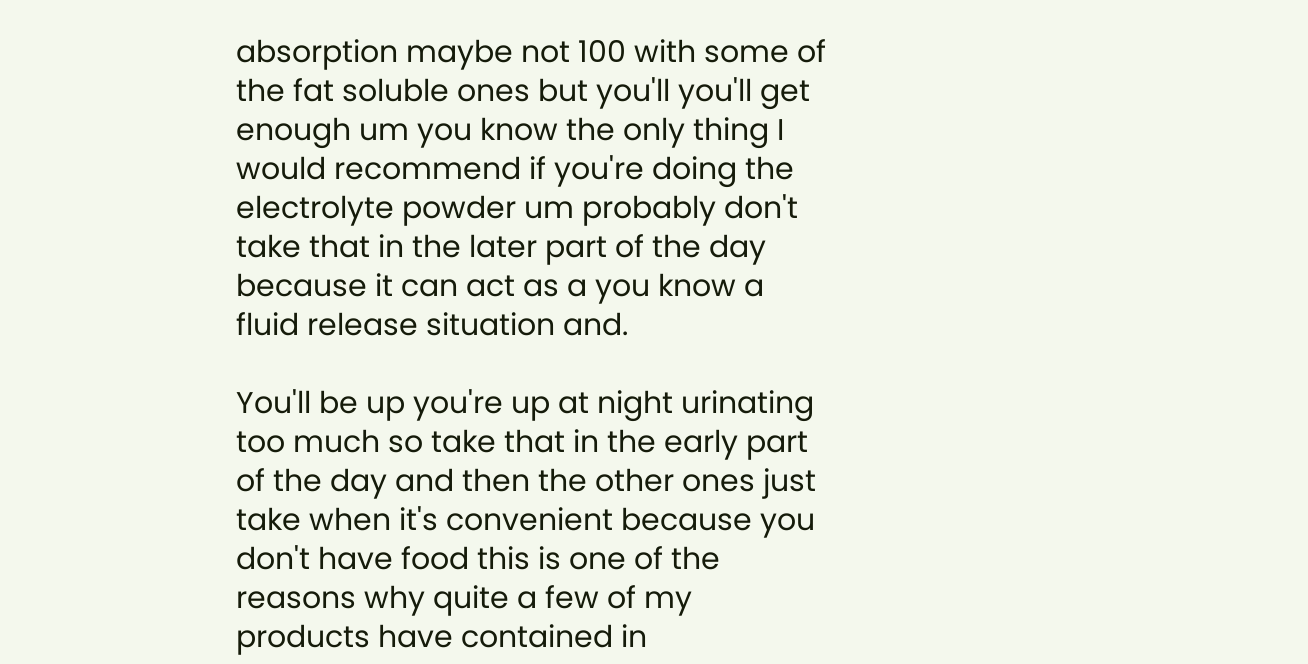absorption maybe not 100 with some of the fat soluble ones but you'll you'll get enough um you know the only thing I would recommend if you're doing the electrolyte powder um probably don't take that in the later part of the day because it can act as a you know a fluid release situation and.

You'll be up you're up at night urinating too much so take that in the early part of the day and then the other ones just take when it's convenient because you don't have food this is one of the reasons why quite a few of my products have contained in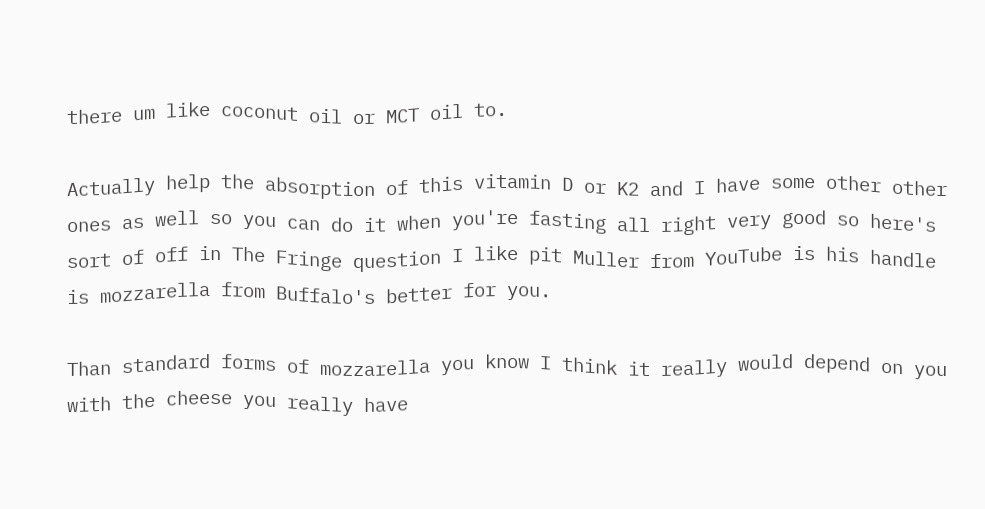there um like coconut oil or MCT oil to.

Actually help the absorption of this vitamin D or K2 and I have some other other ones as well so you can do it when you're fasting all right very good so here's sort of off in The Fringe question I like pit Muller from YouTube is his handle is mozzarella from Buffalo's better for you.

Than standard forms of mozzarella you know I think it really would depend on you with the cheese you really have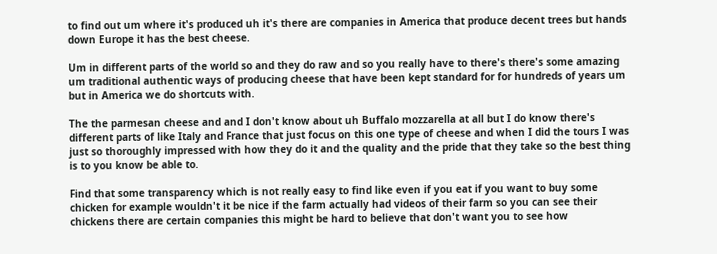to find out um where it's produced uh it's there are companies in America that produce decent trees but hands down Europe it has the best cheese.

Um in different parts of the world so and they do raw and so you really have to there's there's some amazing um traditional authentic ways of producing cheese that have been kept standard for for hundreds of years um but in America we do shortcuts with.

The the parmesan cheese and and I don't know about uh Buffalo mozzarella at all but I do know there's different parts of like Italy and France that just focus on this one type of cheese and when I did the tours I was just so thoroughly impressed with how they do it and the quality and the pride that they take so the best thing is to you know be able to.

Find that some transparency which is not really easy to find like even if you eat if you want to buy some chicken for example wouldn't it be nice if the farm actually had videos of their farm so you can see their chickens there are certain companies this might be hard to believe that don't want you to see how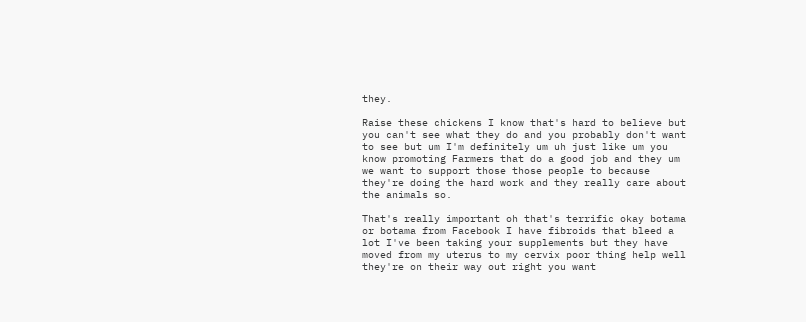they.

Raise these chickens I know that's hard to believe but you can't see what they do and you probably don't want to see but um I'm definitely um uh just like um you know promoting Farmers that do a good job and they um we want to support those those people to because they're doing the hard work and they really care about the animals so.

That's really important oh that's terrific okay botama or botama from Facebook I have fibroids that bleed a lot I've been taking your supplements but they have moved from my uterus to my cervix poor thing help well they're on their way out right you want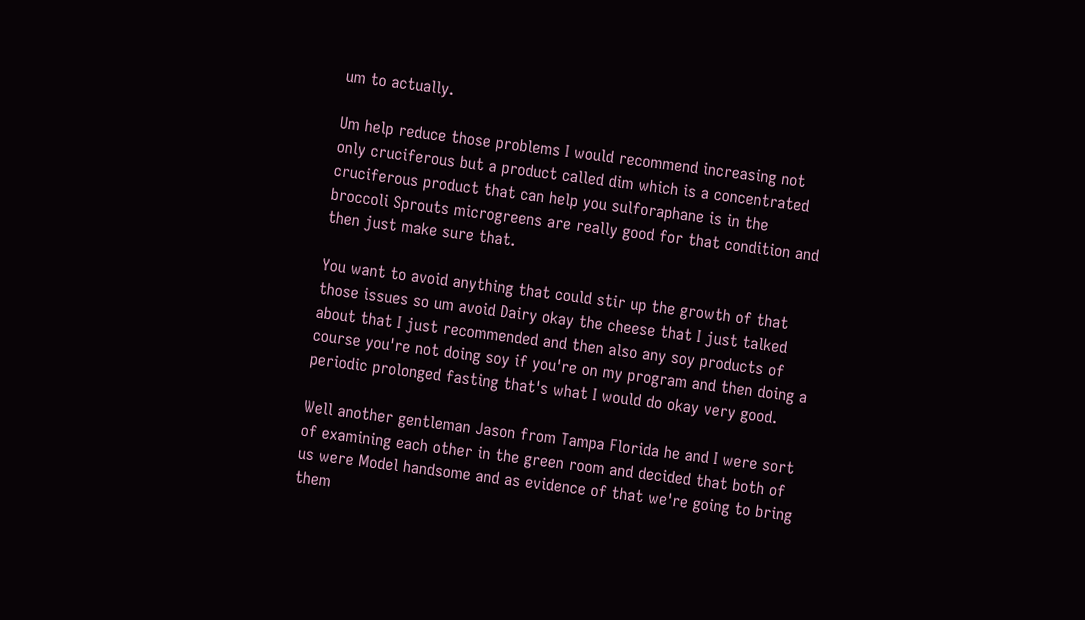um to actually.

Um help reduce those problems I would recommend increasing not only cruciferous but a product called dim which is a concentrated cruciferous product that can help you sulforaphane is in the broccoli Sprouts microgreens are really good for that condition and then just make sure that.

You want to avoid anything that could stir up the growth of that those issues so um avoid Dairy okay the cheese that I just talked about that I just recommended and then also any soy products of course you're not doing soy if you're on my program and then doing a periodic prolonged fasting that's what I would do okay very good.

Well another gentleman Jason from Tampa Florida he and I were sort of examining each other in the green room and decided that both of us were Model handsome and as evidence of that we're going to bring them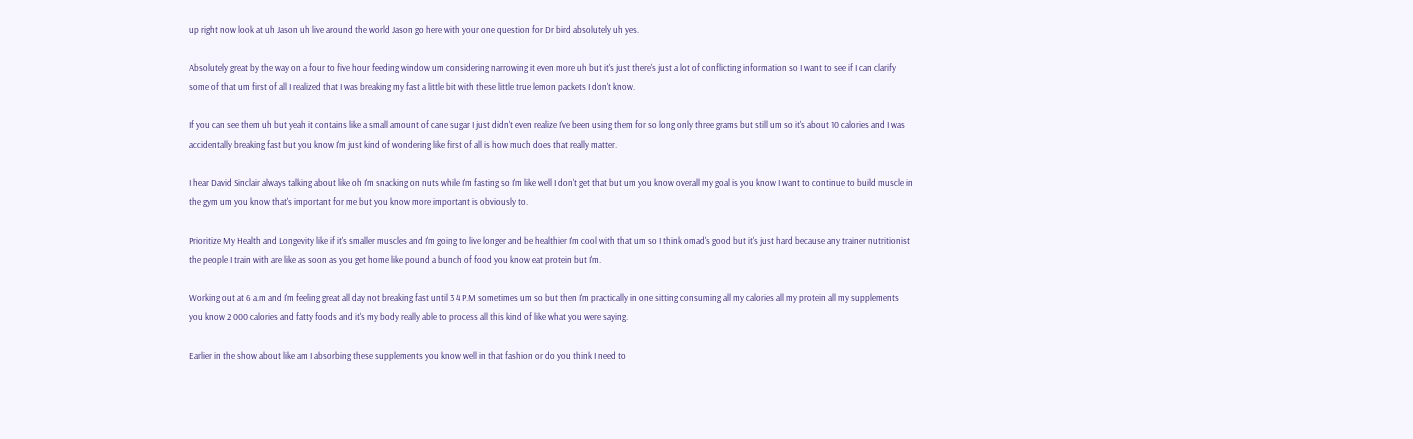up right now look at uh Jason uh live around the world Jason go here with your one question for Dr bird absolutely uh yes.

Absolutely great by the way on a four to five hour feeding window um considering narrowing it even more uh but it's just there's just a lot of conflicting information so I want to see if I can clarify some of that um first of all I realized that I was breaking my fast a little bit with these little true lemon packets I don't know.

If you can see them uh but yeah it contains like a small amount of cane sugar I just didn't even realize I've been using them for so long only three grams but still um so it's about 10 calories and I was accidentally breaking fast but you know I'm just kind of wondering like first of all is how much does that really matter.

I hear David Sinclair always talking about like oh I'm snacking on nuts while I'm fasting so I'm like well I don't get that but um you know overall my goal is you know I want to continue to build muscle in the gym um you know that's important for me but you know more important is obviously to.

Prioritize My Health and Longevity like if it's smaller muscles and I'm going to live longer and be healthier I'm cool with that um so I think omad's good but it's just hard because any trainer nutritionist the people I train with are like as soon as you get home like pound a bunch of food you know eat protein but I'm.

Working out at 6 a.m and I'm feeling great all day not breaking fast until 3 4 P.M sometimes um so but then I'm practically in one sitting consuming all my calories all my protein all my supplements you know 2 000 calories and fatty foods and it's my body really able to process all this kind of like what you were saying.

Earlier in the show about like am I absorbing these supplements you know well in that fashion or do you think I need to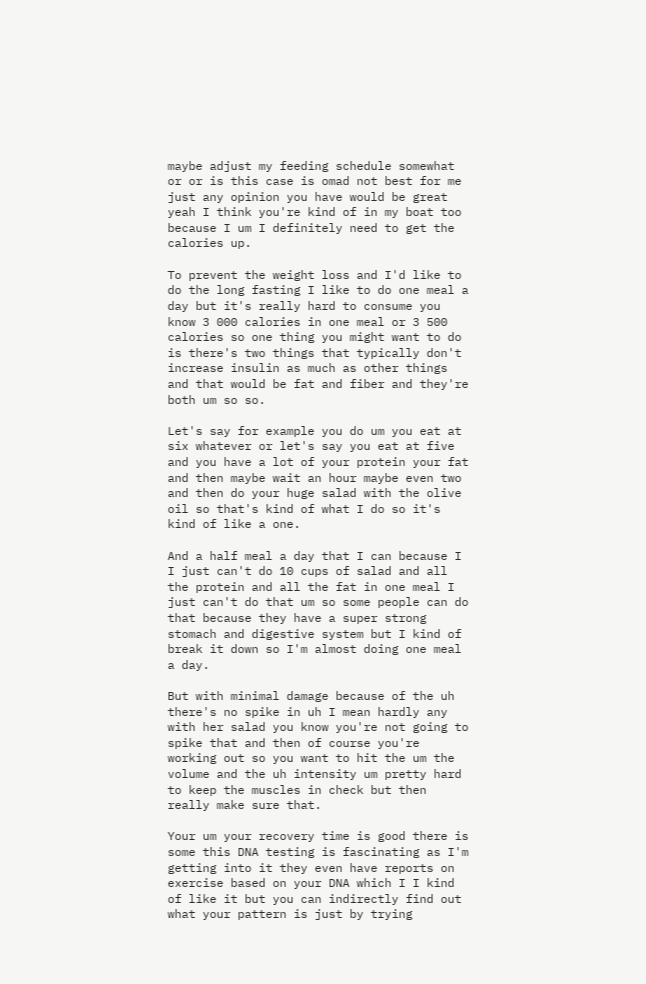maybe adjust my feeding schedule somewhat or or is this case is omad not best for me just any opinion you have would be great yeah I think you're kind of in my boat too because I um I definitely need to get the calories up.

To prevent the weight loss and I'd like to do the long fasting I like to do one meal a day but it's really hard to consume you know 3 000 calories in one meal or 3 500 calories so one thing you might want to do is there's two things that typically don't increase insulin as much as other things and that would be fat and fiber and they're both um so so.

Let's say for example you do um you eat at six whatever or let's say you eat at five and you have a lot of your protein your fat and then maybe wait an hour maybe even two and then do your huge salad with the olive oil so that's kind of what I do so it's kind of like a one.

And a half meal a day that I can because I I just can't do 10 cups of salad and all the protein and all the fat in one meal I just can't do that um so some people can do that because they have a super strong stomach and digestive system but I kind of break it down so I'm almost doing one meal a day.

But with minimal damage because of the uh there's no spike in uh I mean hardly any with her salad you know you're not going to spike that and then of course you're working out so you want to hit the um the volume and the uh intensity um pretty hard to keep the muscles in check but then really make sure that.

Your um your recovery time is good there is some this DNA testing is fascinating as I'm getting into it they even have reports on exercise based on your DNA which I I kind of like it but you can indirectly find out what your pattern is just by trying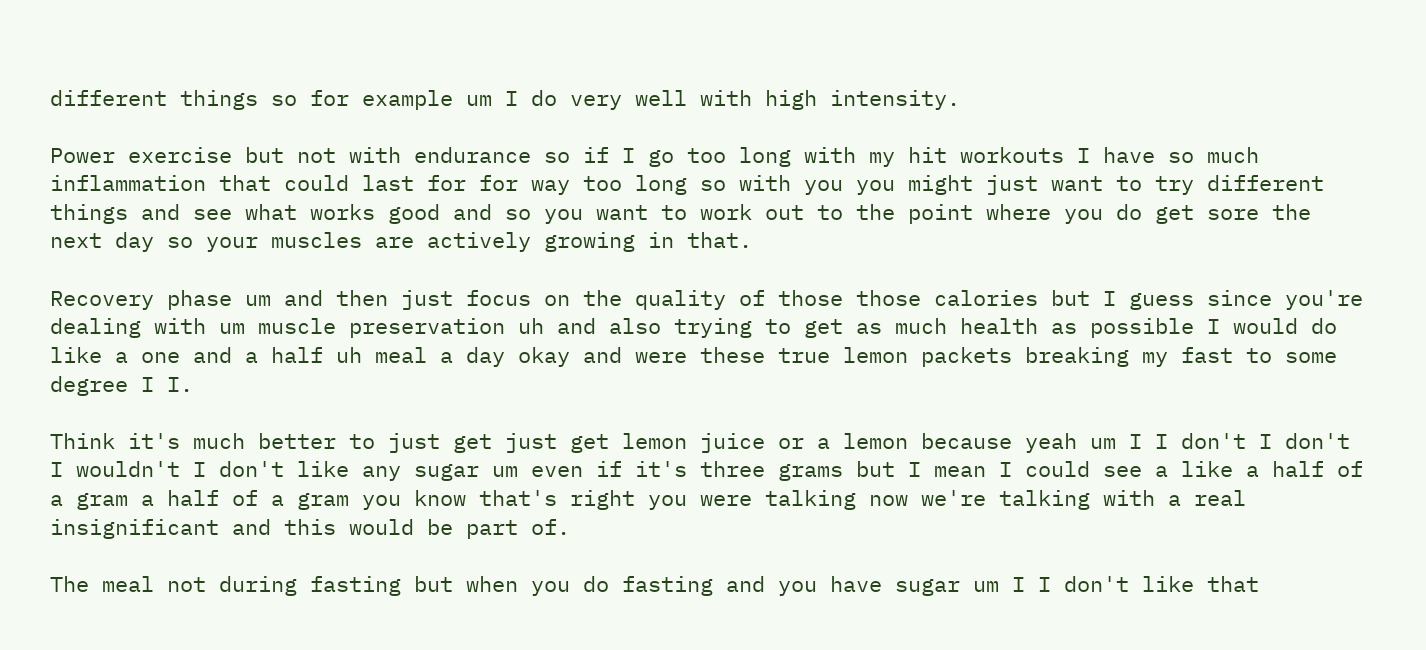different things so for example um I do very well with high intensity.

Power exercise but not with endurance so if I go too long with my hit workouts I have so much inflammation that could last for for way too long so with you you might just want to try different things and see what works good and so you want to work out to the point where you do get sore the next day so your muscles are actively growing in that.

Recovery phase um and then just focus on the quality of those those calories but I guess since you're dealing with um muscle preservation uh and also trying to get as much health as possible I would do like a one and a half uh meal a day okay and were these true lemon packets breaking my fast to some degree I I.

Think it's much better to just get just get lemon juice or a lemon because yeah um I I don't I don't I wouldn't I don't like any sugar um even if it's three grams but I mean I could see a like a half of a gram a half of a gram you know that's right you were talking now we're talking with a real insignificant and this would be part of.

The meal not during fasting but when you do fasting and you have sugar um I I don't like that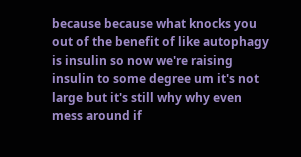because because what knocks you out of the benefit of like autophagy is insulin so now we're raising insulin to some degree um it's not large but it's still why why even mess around if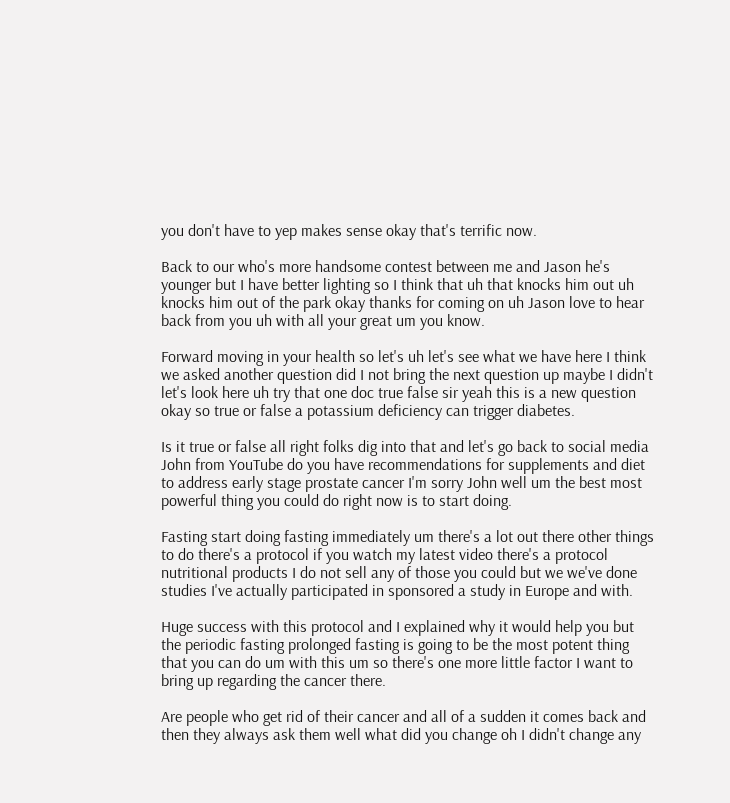you don't have to yep makes sense okay that's terrific now.

Back to our who's more handsome contest between me and Jason he's younger but I have better lighting so I think that uh that knocks him out uh knocks him out of the park okay thanks for coming on uh Jason love to hear back from you uh with all your great um you know.

Forward moving in your health so let's uh let's see what we have here I think we asked another question did I not bring the next question up maybe I didn't let's look here uh try that one doc true false sir yeah this is a new question okay so true or false a potassium deficiency can trigger diabetes.

Is it true or false all right folks dig into that and let's go back to social media John from YouTube do you have recommendations for supplements and diet to address early stage prostate cancer I'm sorry John well um the best most powerful thing you could do right now is to start doing.

Fasting start doing fasting immediately um there's a lot out there other things to do there's a protocol if you watch my latest video there's a protocol nutritional products I do not sell any of those you could but we we've done studies I've actually participated in sponsored a study in Europe and with.

Huge success with this protocol and I explained why it would help you but the periodic fasting prolonged fasting is going to be the most potent thing that you can do um with this um so there's one more little factor I want to bring up regarding the cancer there.

Are people who get rid of their cancer and all of a sudden it comes back and then they always ask them well what did you change oh I didn't change any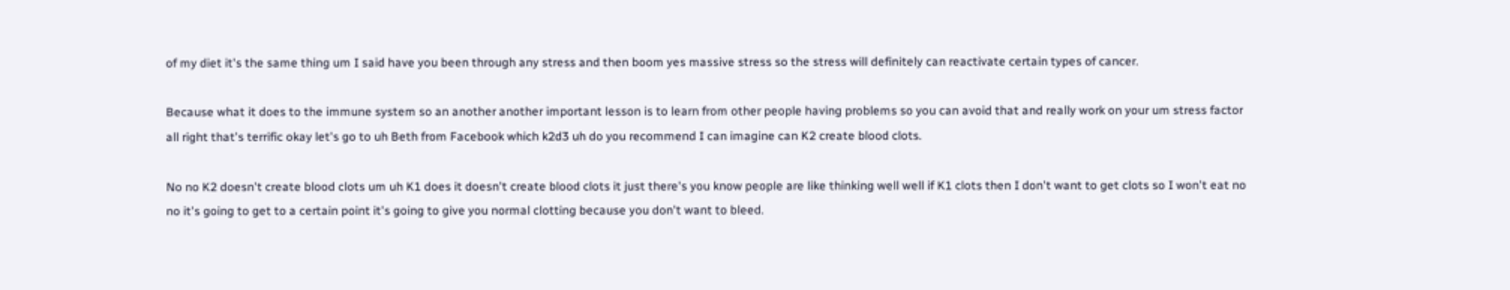of my diet it's the same thing um I said have you been through any stress and then boom yes massive stress so the stress will definitely can reactivate certain types of cancer.

Because what it does to the immune system so an another another important lesson is to learn from other people having problems so you can avoid that and really work on your um stress factor all right that's terrific okay let's go to uh Beth from Facebook which k2d3 uh do you recommend I can imagine can K2 create blood clots.

No no K2 doesn't create blood clots um uh K1 does it doesn't create blood clots it just there's you know people are like thinking well well if K1 clots then I don't want to get clots so I won't eat no no it's going to get to a certain point it's going to give you normal clotting because you don't want to bleed.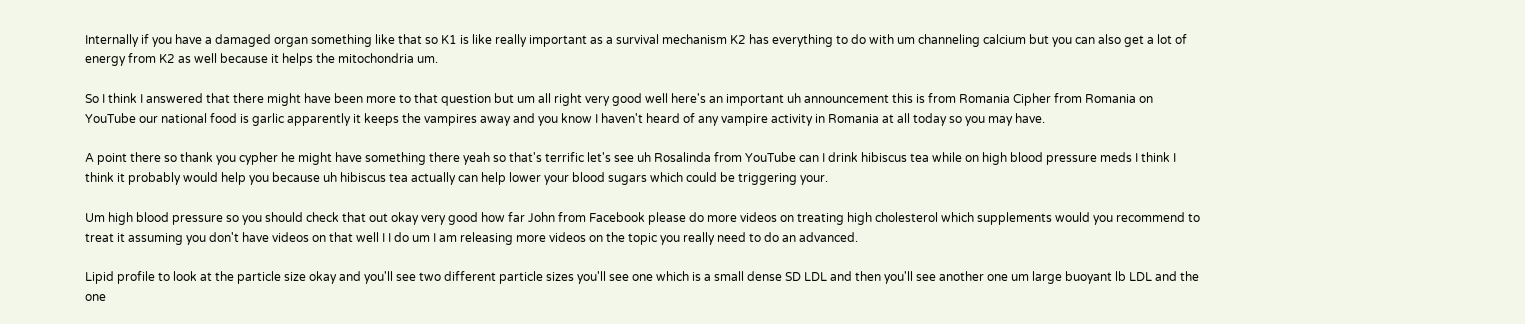Internally if you have a damaged organ something like that so K1 is like really important as a survival mechanism K2 has everything to do with um channeling calcium but you can also get a lot of energy from K2 as well because it helps the mitochondria um.

So I think I answered that there might have been more to that question but um all right very good well here's an important uh announcement this is from Romania Cipher from Romania on YouTube our national food is garlic apparently it keeps the vampires away and you know I haven't heard of any vampire activity in Romania at all today so you may have.

A point there so thank you cypher he might have something there yeah so that's terrific let's see uh Rosalinda from YouTube can I drink hibiscus tea while on high blood pressure meds I think I think it probably would help you because uh hibiscus tea actually can help lower your blood sugars which could be triggering your.

Um high blood pressure so you should check that out okay very good how far John from Facebook please do more videos on treating high cholesterol which supplements would you recommend to treat it assuming you don't have videos on that well I I do um I am releasing more videos on the topic you really need to do an advanced.

Lipid profile to look at the particle size okay and you'll see two different particle sizes you'll see one which is a small dense SD LDL and then you'll see another one um large buoyant lb LDL and the one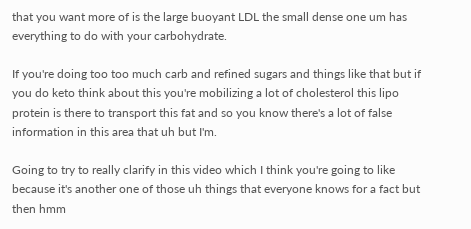that you want more of is the large buoyant LDL the small dense one um has everything to do with your carbohydrate.

If you're doing too too much carb and refined sugars and things like that but if you do keto think about this you're mobilizing a lot of cholesterol this lipo protein is there to transport this fat and so you know there's a lot of false information in this area that uh but I'm.

Going to try to really clarify in this video which I think you're going to like because it's another one of those uh things that everyone knows for a fact but then hmm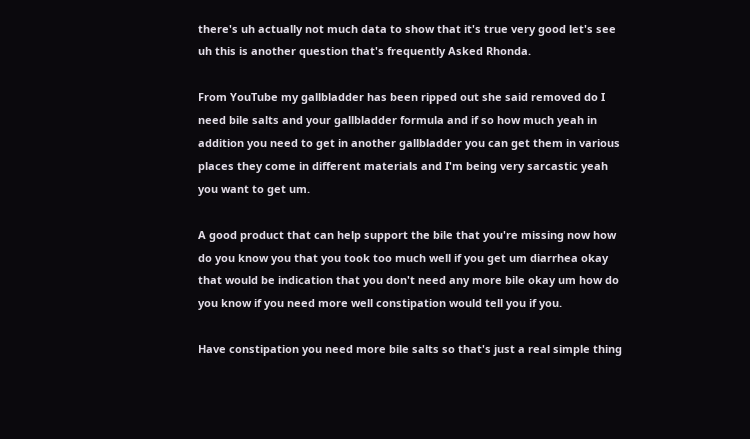there's uh actually not much data to show that it's true very good let's see uh this is another question that's frequently Asked Rhonda.

From YouTube my gallbladder has been ripped out she said removed do I need bile salts and your gallbladder formula and if so how much yeah in addition you need to get in another gallbladder you can get them in various places they come in different materials and I'm being very sarcastic yeah you want to get um.

A good product that can help support the bile that you're missing now how do you know you that you took too much well if you get um diarrhea okay that would be indication that you don't need any more bile okay um how do you know if you need more well constipation would tell you if you.

Have constipation you need more bile salts so that's just a real simple thing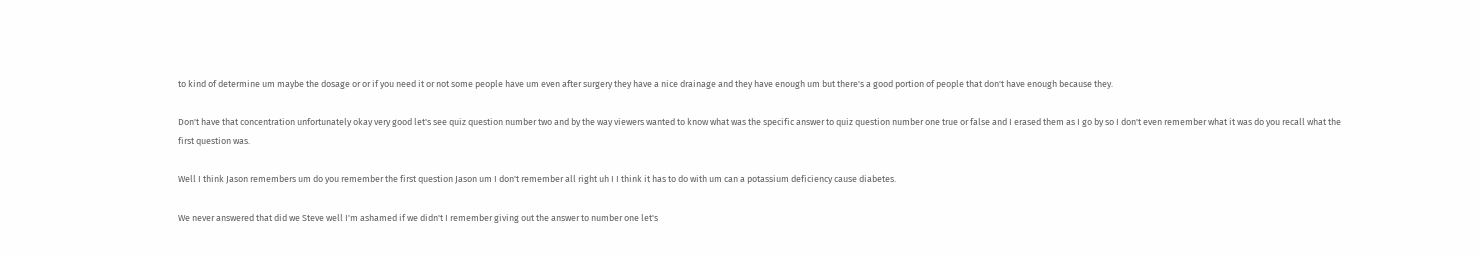to kind of determine um maybe the dosage or or if you need it or not some people have um even after surgery they have a nice drainage and they have enough um but there's a good portion of people that don't have enough because they.

Don't have that concentration unfortunately okay very good let's see quiz question number two and by the way viewers wanted to know what was the specific answer to quiz question number one true or false and I erased them as I go by so I don't even remember what it was do you recall what the first question was.

Well I think Jason remembers um do you remember the first question Jason um I don't remember all right uh I I think it has to do with um can a potassium deficiency cause diabetes.

We never answered that did we Steve well I'm ashamed if we didn't I remember giving out the answer to number one let's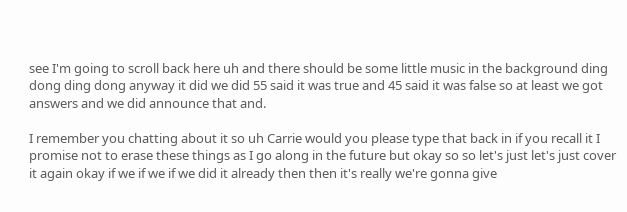see I'm going to scroll back here uh and there should be some little music in the background ding dong ding dong anyway it did we did 55 said it was true and 45 said it was false so at least we got answers and we did announce that and.

I remember you chatting about it so uh Carrie would you please type that back in if you recall it I promise not to erase these things as I go along in the future but okay so so let's just let's just cover it again okay if we if we if we did it already then then it's really we're gonna give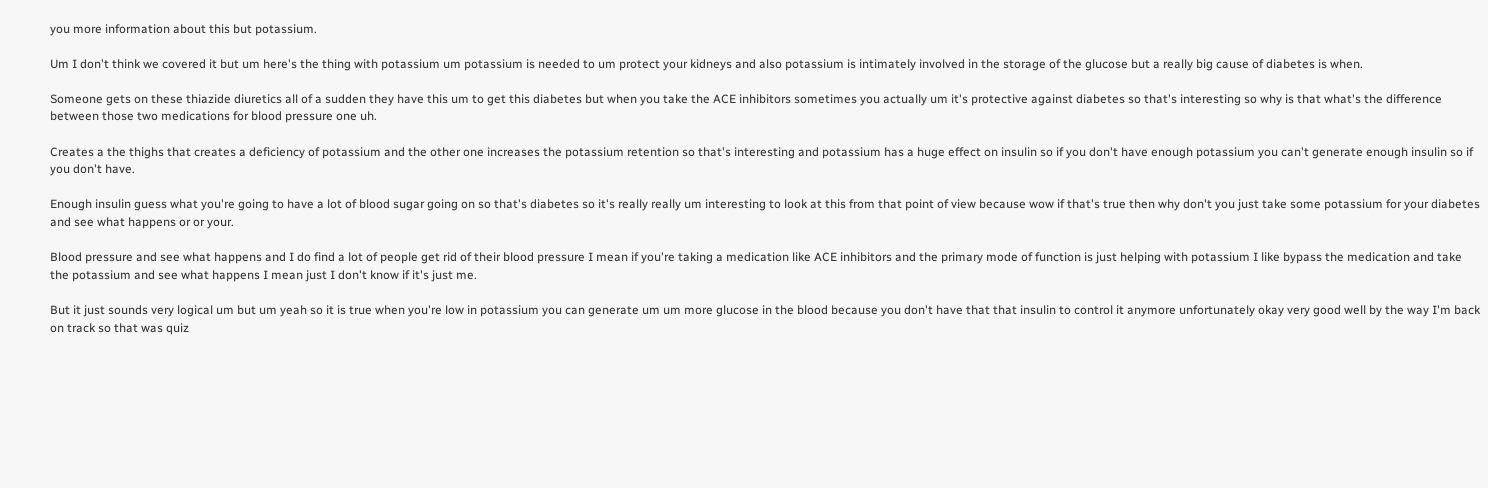you more information about this but potassium.

Um I don't think we covered it but um here's the thing with potassium um potassium is needed to um protect your kidneys and also potassium is intimately involved in the storage of the glucose but a really big cause of diabetes is when.

Someone gets on these thiazide diuretics all of a sudden they have this um to get this diabetes but when you take the ACE inhibitors sometimes you actually um it's protective against diabetes so that's interesting so why is that what's the difference between those two medications for blood pressure one uh.

Creates a the thighs that creates a deficiency of potassium and the other one increases the potassium retention so that's interesting and potassium has a huge effect on insulin so if you don't have enough potassium you can't generate enough insulin so if you don't have.

Enough insulin guess what you're going to have a lot of blood sugar going on so that's diabetes so it's really really um interesting to look at this from that point of view because wow if that's true then why don't you just take some potassium for your diabetes and see what happens or or your.

Blood pressure and see what happens and I do find a lot of people get rid of their blood pressure I mean if you're taking a medication like ACE inhibitors and the primary mode of function is just helping with potassium I like bypass the medication and take the potassium and see what happens I mean just I don't know if it's just me.

But it just sounds very logical um but um yeah so it is true when you're low in potassium you can generate um um more glucose in the blood because you don't have that that insulin to control it anymore unfortunately okay very good well by the way I'm back on track so that was quiz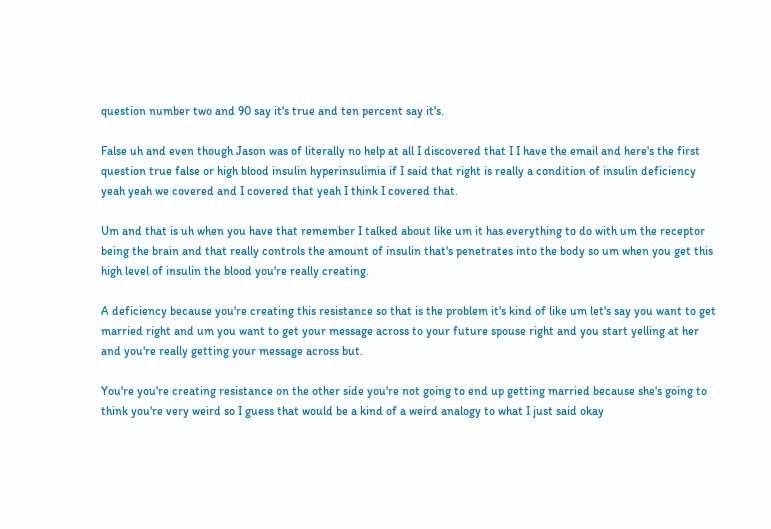question number two and 90 say it's true and ten percent say it's.

False uh and even though Jason was of literally no help at all I discovered that I I have the email and here's the first question true false or high blood insulin hyperinsulimia if I said that right is really a condition of insulin deficiency yeah yeah we covered and I covered that yeah I think I covered that.

Um and that is uh when you have that remember I talked about like um it has everything to do with um the receptor being the brain and that really controls the amount of insulin that's penetrates into the body so um when you get this high level of insulin the blood you're really creating.

A deficiency because you're creating this resistance so that is the problem it's kind of like um let's say you want to get married right and um you want to get your message across to your future spouse right and you start yelling at her and you're really getting your message across but.

You're you're creating resistance on the other side you're not going to end up getting married because she's going to think you're very weird so I guess that would be a kind of a weird analogy to what I just said okay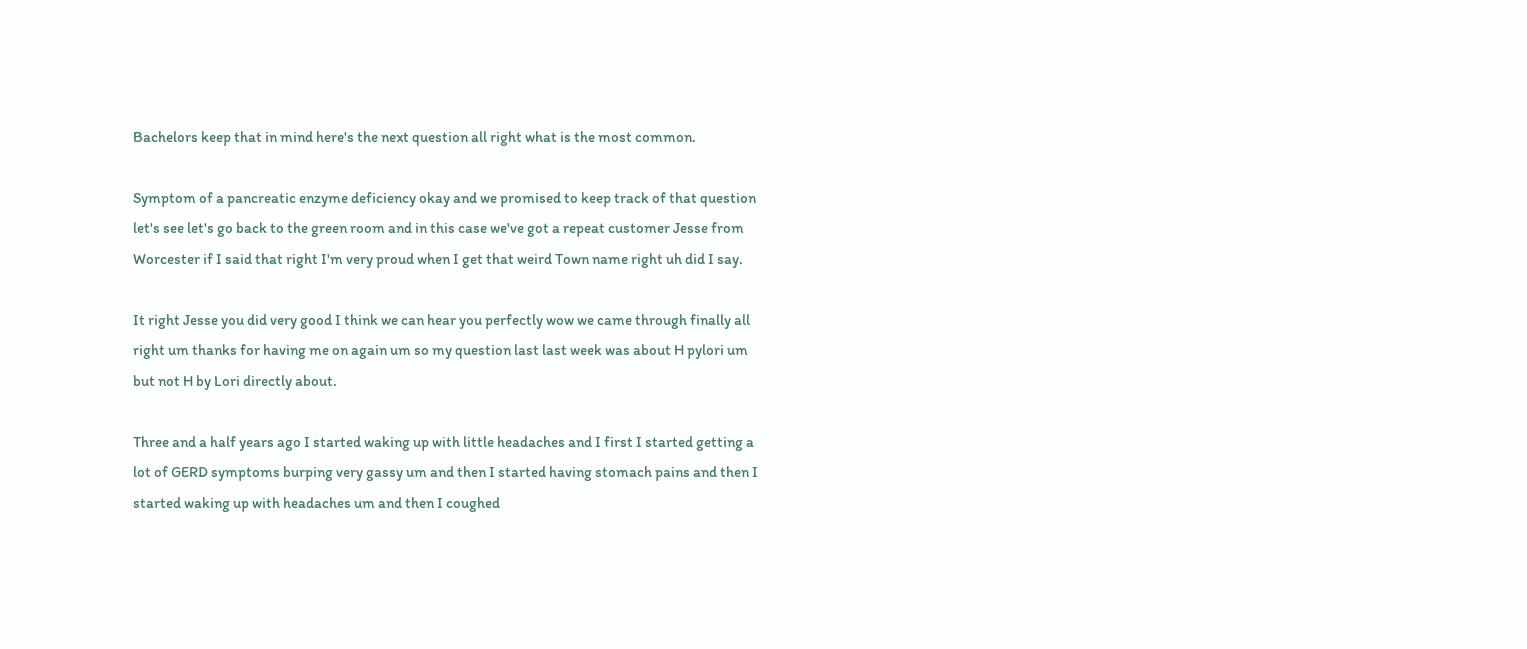Bachelors keep that in mind here's the next question all right what is the most common.

Symptom of a pancreatic enzyme deficiency okay and we promised to keep track of that question let's see let's go back to the green room and in this case we've got a repeat customer Jesse from Worcester if I said that right I'm very proud when I get that weird Town name right uh did I say.

It right Jesse you did very good I think we can hear you perfectly wow we came through finally all right um thanks for having me on again um so my question last last week was about H pylori um but not H by Lori directly about.

Three and a half years ago I started waking up with little headaches and I first I started getting a lot of GERD symptoms burping very gassy um and then I started having stomach pains and then I started waking up with headaches um and then I coughed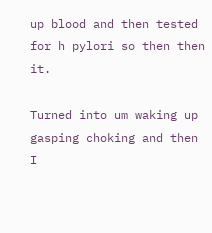up blood and then tested for h pylori so then then it.

Turned into um waking up gasping choking and then I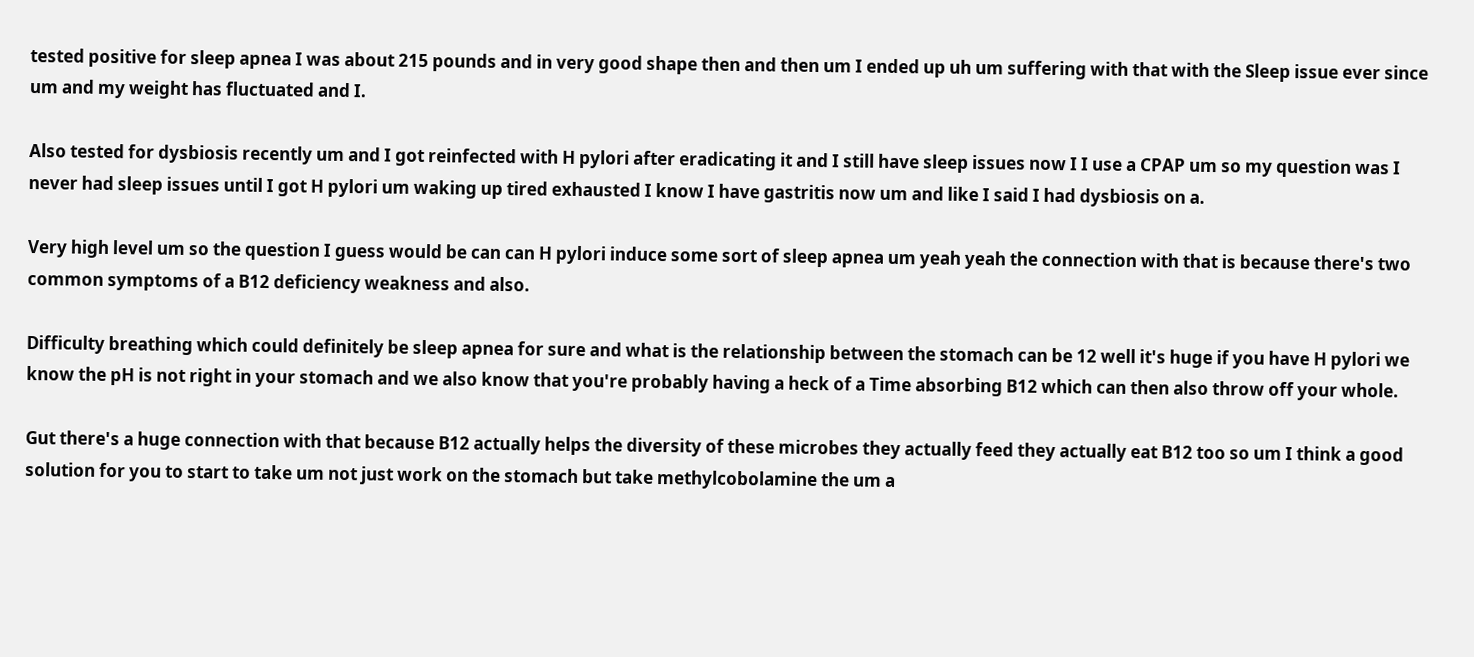tested positive for sleep apnea I was about 215 pounds and in very good shape then and then um I ended up uh um suffering with that with the Sleep issue ever since um and my weight has fluctuated and I.

Also tested for dysbiosis recently um and I got reinfected with H pylori after eradicating it and I still have sleep issues now I I use a CPAP um so my question was I never had sleep issues until I got H pylori um waking up tired exhausted I know I have gastritis now um and like I said I had dysbiosis on a.

Very high level um so the question I guess would be can can H pylori induce some sort of sleep apnea um yeah yeah the connection with that is because there's two common symptoms of a B12 deficiency weakness and also.

Difficulty breathing which could definitely be sleep apnea for sure and what is the relationship between the stomach can be 12 well it's huge if you have H pylori we know the pH is not right in your stomach and we also know that you're probably having a heck of a Time absorbing B12 which can then also throw off your whole.

Gut there's a huge connection with that because B12 actually helps the diversity of these microbes they actually feed they actually eat B12 too so um I think a good solution for you to start to take um not just work on the stomach but take methylcobolamine the um a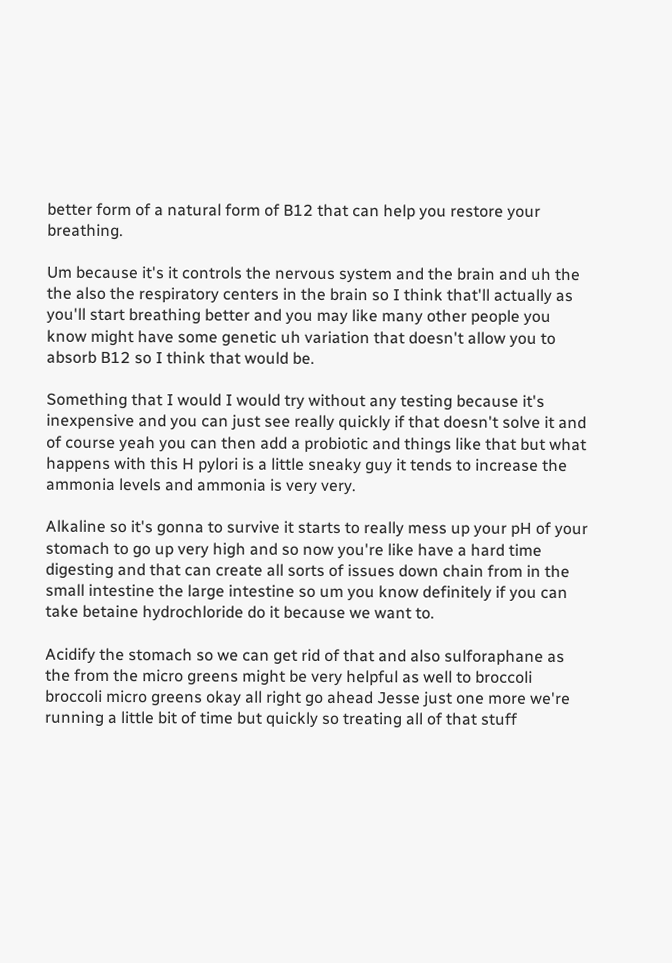better form of a natural form of B12 that can help you restore your breathing.

Um because it's it controls the nervous system and the brain and uh the the also the respiratory centers in the brain so I think that'll actually as you'll start breathing better and you may like many other people you know might have some genetic uh variation that doesn't allow you to absorb B12 so I think that would be.

Something that I would I would try without any testing because it's inexpensive and you can just see really quickly if that doesn't solve it and of course yeah you can then add a probiotic and things like that but what happens with this H pylori is a little sneaky guy it tends to increase the ammonia levels and ammonia is very very.

Alkaline so it's gonna to survive it starts to really mess up your pH of your stomach to go up very high and so now you're like have a hard time digesting and that can create all sorts of issues down chain from in the small intestine the large intestine so um you know definitely if you can take betaine hydrochloride do it because we want to.

Acidify the stomach so we can get rid of that and also sulforaphane as the from the micro greens might be very helpful as well to broccoli broccoli micro greens okay all right go ahead Jesse just one more we're running a little bit of time but quickly so treating all of that stuff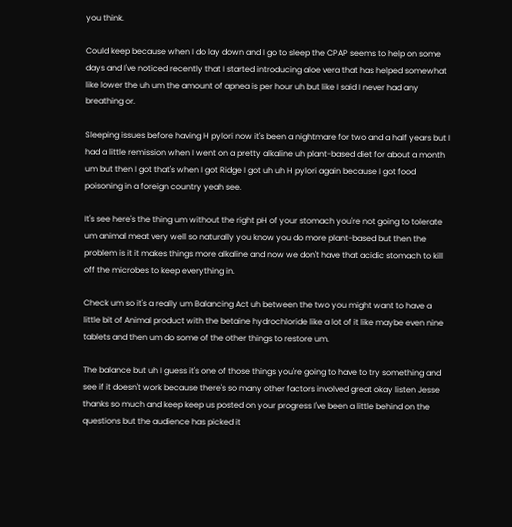you think.

Could keep because when I do lay down and I go to sleep the CPAP seems to help on some days and I've noticed recently that I started introducing aloe vera that has helped somewhat like lower the uh um the amount of apnea is per hour uh but like I said I never had any breathing or.

Sleeping issues before having H pylori now it's been a nightmare for two and a half years but I had a little remission when I went on a pretty alkaline uh plant-based diet for about a month um but then I got that's when I got Ridge I got uh uh H pylori again because I got food poisoning in a foreign country yeah see.

It's see here's the thing um without the right pH of your stomach you're not going to tolerate um animal meat very well so naturally you know you do more plant-based but then the problem is it it makes things more alkaline and now we don't have that acidic stomach to kill off the microbes to keep everything in.

Check um so it's a really um Balancing Act uh between the two you might want to have a little bit of Animal product with the betaine hydrochloride like a lot of it like maybe even nine tablets and then um do some of the other things to restore um.

The balance but uh I guess it's one of those things you're going to have to try something and see if it doesn't work because there's so many other factors involved great okay listen Jesse thanks so much and keep keep us posted on your progress I've been a little behind on the questions but the audience has picked it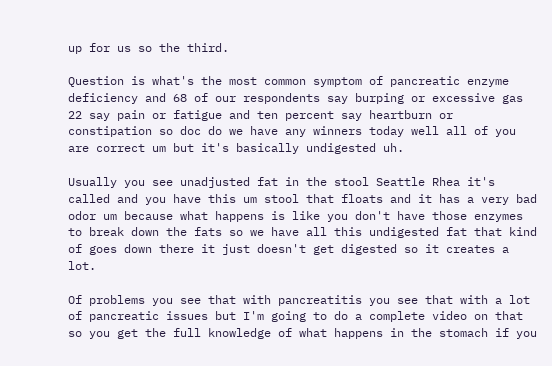up for us so the third.

Question is what's the most common symptom of pancreatic enzyme deficiency and 68 of our respondents say burping or excessive gas 22 say pain or fatigue and ten percent say heartburn or constipation so doc do we have any winners today well all of you are correct um but it's basically undigested uh.

Usually you see unadjusted fat in the stool Seattle Rhea it's called and you have this um stool that floats and it has a very bad odor um because what happens is like you don't have those enzymes to break down the fats so we have all this undigested fat that kind of goes down there it just doesn't get digested so it creates a lot.

Of problems you see that with pancreatitis you see that with a lot of pancreatic issues but I'm going to do a complete video on that so you get the full knowledge of what happens in the stomach if you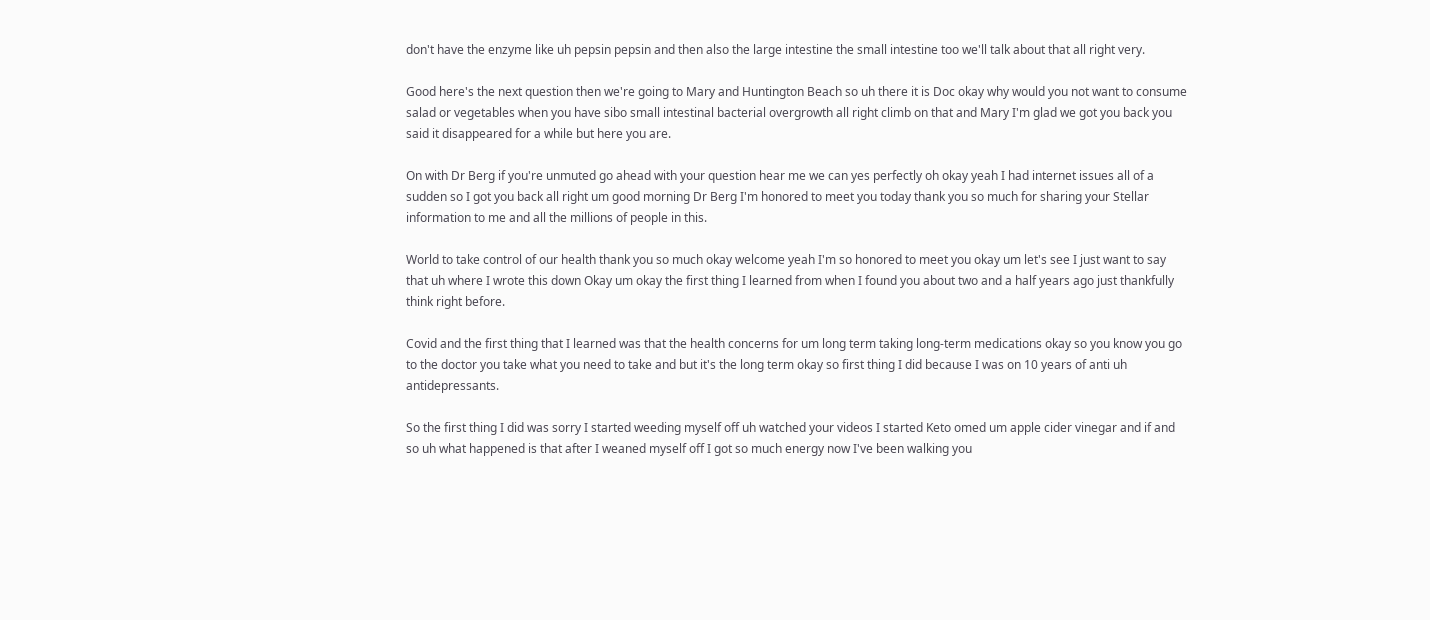don't have the enzyme like uh pepsin pepsin and then also the large intestine the small intestine too we'll talk about that all right very.

Good here's the next question then we're going to Mary and Huntington Beach so uh there it is Doc okay why would you not want to consume salad or vegetables when you have sibo small intestinal bacterial overgrowth all right climb on that and Mary I'm glad we got you back you said it disappeared for a while but here you are.

On with Dr Berg if you're unmuted go ahead with your question hear me we can yes perfectly oh okay yeah I had internet issues all of a sudden so I got you back all right um good morning Dr Berg I'm honored to meet you today thank you so much for sharing your Stellar information to me and all the millions of people in this.

World to take control of our health thank you so much okay welcome yeah I'm so honored to meet you okay um let's see I just want to say that uh where I wrote this down Okay um okay the first thing I learned from when I found you about two and a half years ago just thankfully think right before.

Covid and the first thing that I learned was that the health concerns for um long term taking long-term medications okay so you know you go to the doctor you take what you need to take and but it's the long term okay so first thing I did because I was on 10 years of anti uh antidepressants.

So the first thing I did was sorry I started weeding myself off uh watched your videos I started Keto omed um apple cider vinegar and if and so uh what happened is that after I weaned myself off I got so much energy now I've been walking you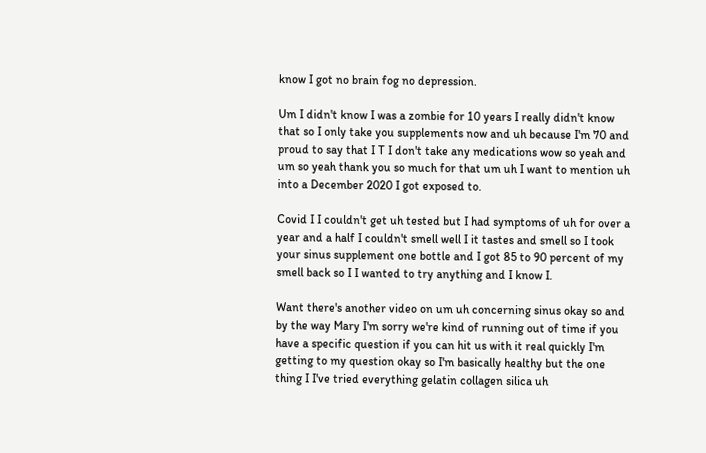know I got no brain fog no depression.

Um I didn't know I was a zombie for 10 years I really didn't know that so I only take you supplements now and uh because I'm 70 and proud to say that I T I don't take any medications wow so yeah and um so yeah thank you so much for that um uh I want to mention uh into a December 2020 I got exposed to.

Covid I I couldn't get uh tested but I had symptoms of uh for over a year and a half I couldn't smell well I it tastes and smell so I took your sinus supplement one bottle and I got 85 to 90 percent of my smell back so I I wanted to try anything and I know I.

Want there's another video on um uh concerning sinus okay so and by the way Mary I'm sorry we're kind of running out of time if you have a specific question if you can hit us with it real quickly I'm getting to my question okay so I'm basically healthy but the one thing I I've tried everything gelatin collagen silica uh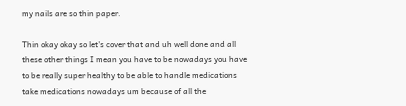my nails are so thin paper.

Thin okay okay so let's cover that and uh well done and all these other things I mean you have to be nowadays you have to be really super healthy to be able to handle medications take medications nowadays um because of all the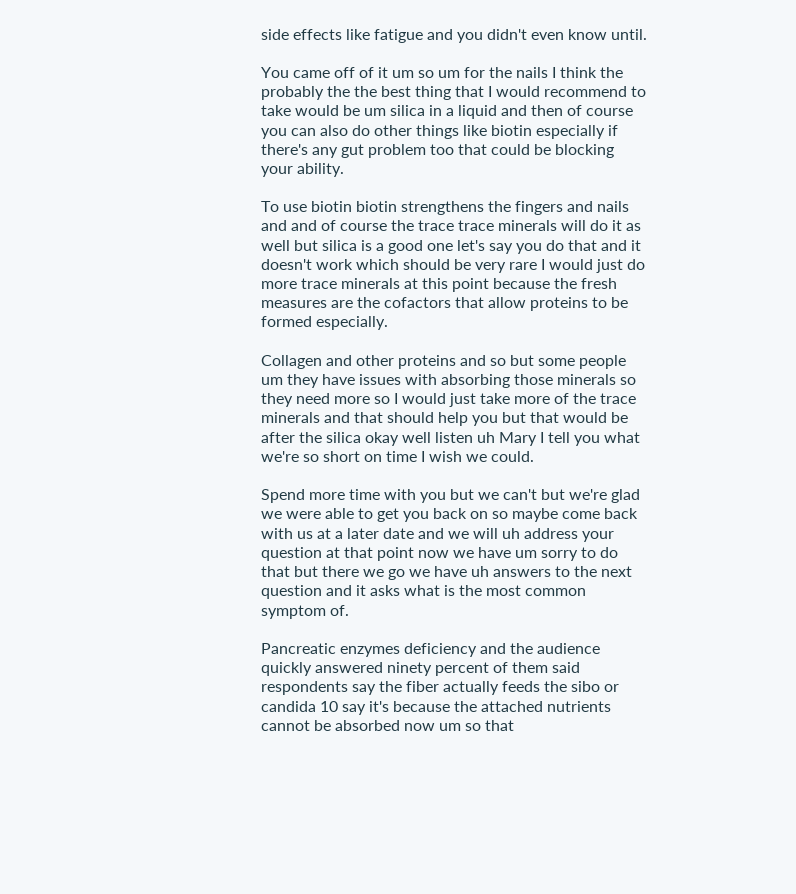side effects like fatigue and you didn't even know until.

You came off of it um so um for the nails I think the probably the the best thing that I would recommend to take would be um silica in a liquid and then of course you can also do other things like biotin especially if there's any gut problem too that could be blocking your ability.

To use biotin biotin strengthens the fingers and nails and and of course the trace trace minerals will do it as well but silica is a good one let's say you do that and it doesn't work which should be very rare I would just do more trace minerals at this point because the fresh measures are the cofactors that allow proteins to be formed especially.

Collagen and other proteins and so but some people um they have issues with absorbing those minerals so they need more so I would just take more of the trace minerals and that should help you but that would be after the silica okay well listen uh Mary I tell you what we're so short on time I wish we could.

Spend more time with you but we can't but we're glad we were able to get you back on so maybe come back with us at a later date and we will uh address your question at that point now we have um sorry to do that but there we go we have uh answers to the next question and it asks what is the most common symptom of.

Pancreatic enzymes deficiency and the audience quickly answered ninety percent of them said respondents say the fiber actually feeds the sibo or candida 10 say it's because the attached nutrients cannot be absorbed now um so that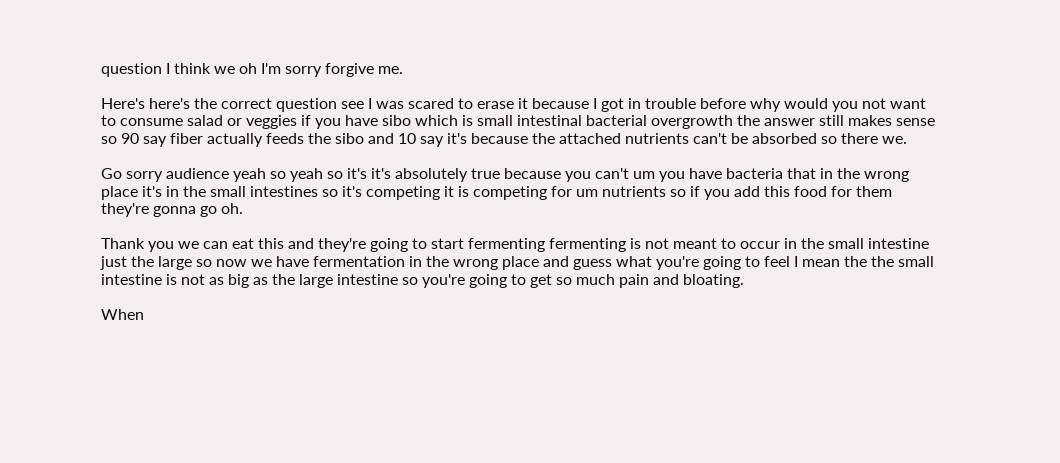question I think we oh I'm sorry forgive me.

Here's here's the correct question see I was scared to erase it because I got in trouble before why would you not want to consume salad or veggies if you have sibo which is small intestinal bacterial overgrowth the answer still makes sense so 90 say fiber actually feeds the sibo and 10 say it's because the attached nutrients can't be absorbed so there we.

Go sorry audience yeah so yeah so it's it's absolutely true because you can't um you have bacteria that in the wrong place it's in the small intestines so it's competing it is competing for um nutrients so if you add this food for them they're gonna go oh.

Thank you we can eat this and they're going to start fermenting fermenting is not meant to occur in the small intestine just the large so now we have fermentation in the wrong place and guess what you're going to feel I mean the the small intestine is not as big as the large intestine so you're going to get so much pain and bloating.

When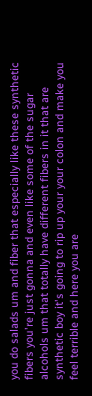you do salads um and fiber that especially like these synthetic fibers you're just gonna and even like some of the sugar alcohols um that totally have different fibers in it that are synthetic boy it's going to rip up your your colon and make you feel terrible and here you are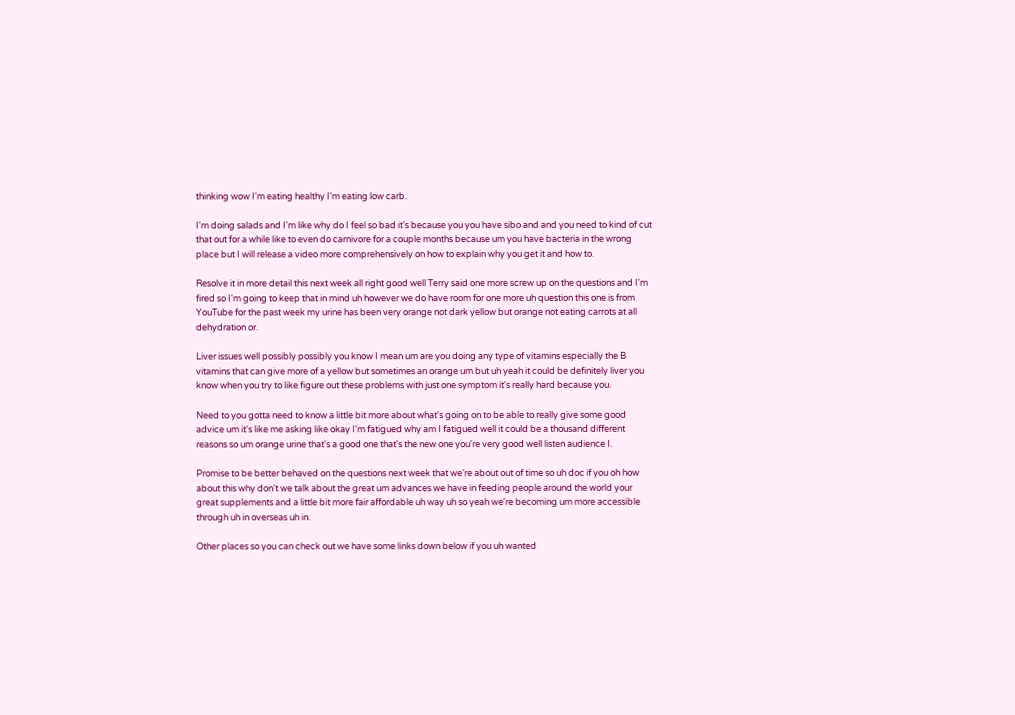thinking wow I'm eating healthy I'm eating low carb.

I'm doing salads and I'm like why do I feel so bad it's because you you have sibo and and you need to kind of cut that out for a while like to even do carnivore for a couple months because um you have bacteria in the wrong place but I will release a video more comprehensively on how to explain why you get it and how to.

Resolve it in more detail this next week all right good well Terry said one more screw up on the questions and I'm fired so I'm going to keep that in mind uh however we do have room for one more uh question this one is from YouTube for the past week my urine has been very orange not dark yellow but orange not eating carrots at all dehydration or.

Liver issues well possibly possibly you know I mean um are you doing any type of vitamins especially the B vitamins that can give more of a yellow but sometimes an orange um but uh yeah it could be definitely liver you know when you try to like figure out these problems with just one symptom it's really hard because you.

Need to you gotta need to know a little bit more about what's going on to be able to really give some good advice um it's like me asking like okay I'm fatigued why am I fatigued well it could be a thousand different reasons so um orange urine that's a good one that's the new one you're very good well listen audience I.

Promise to be better behaved on the questions next week that we're about out of time so uh doc if you oh how about this why don't we talk about the great um advances we have in feeding people around the world your great supplements and a little bit more fair affordable uh way uh so yeah we're becoming um more accessible through uh in overseas uh in.

Other places so you can check out we have some links down below if you uh wanted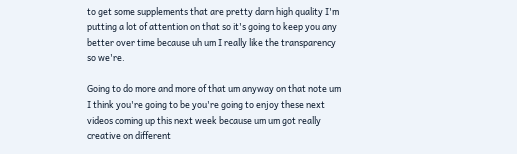to get some supplements that are pretty darn high quality I'm putting a lot of attention on that so it's going to keep you any better over time because uh um I really like the transparency so we're.

Going to do more and more of that um anyway on that note um I think you're going to be you're going to enjoy these next videos coming up this next week because um um got really creative on different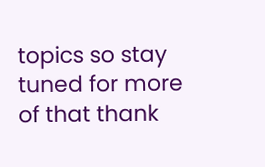topics so stay tuned for more of that thank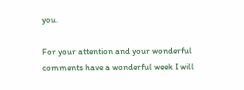you.

For your attention and your wonderful comments have a wonderful week I will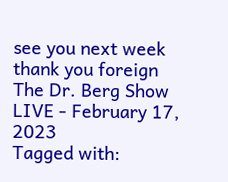see you next week thank you foreign
The Dr. Berg Show LIVE - February 17, 2023
Tagged with: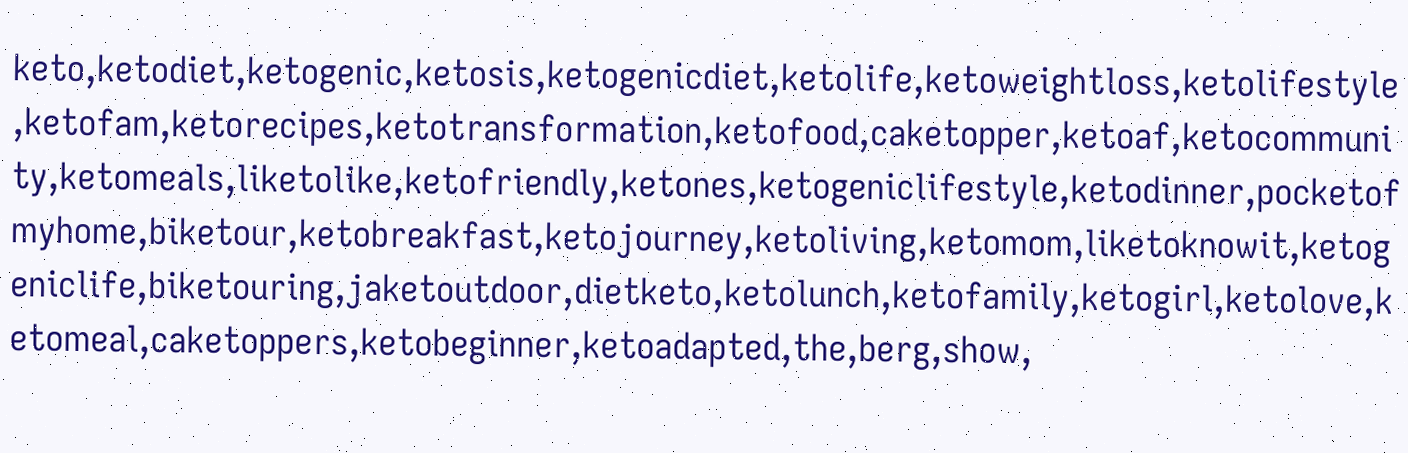keto,ketodiet,ketogenic,ketosis,ketogenicdiet,ketolife,ketoweightloss,ketolifestyle,ketofam,ketorecipes,ketotransformation,ketofood,caketopper,ketoaf,ketocommunity,ketomeals,liketolike,ketofriendly,ketones,ketogeniclifestyle,ketodinner,pocketofmyhome,biketour,ketobreakfast,ketojourney,ketoliving,ketomom,liketoknowit,ketogeniclife,biketouring,jaketoutdoor,dietketo,ketolunch,ketofamily,ketogirl,ketolove,ketomeal,caketoppers,ketobeginner,ketoadapted,the,berg,show,